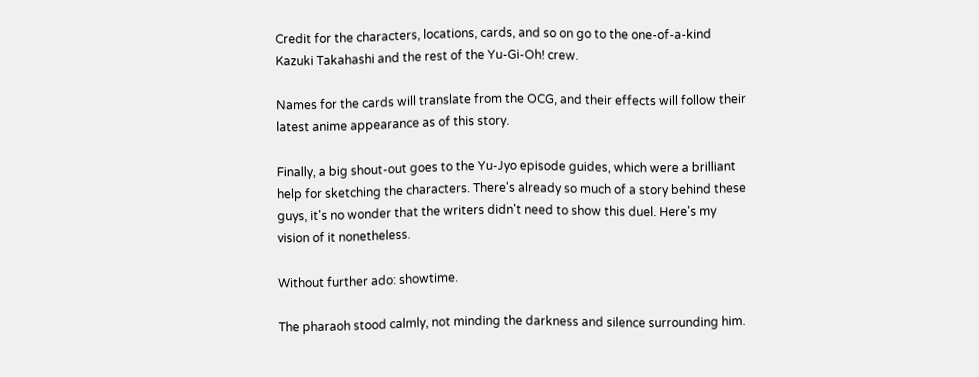Credit for the characters, locations, cards, and so on go to the one-of-a-kind Kazuki Takahashi and the rest of the Yu-Gi-Oh! crew.

Names for the cards will translate from the OCG, and their effects will follow their latest anime appearance as of this story.

Finally, a big shout-out goes to the Yu-Jyo episode guides, which were a brilliant help for sketching the characters. There's already so much of a story behind these guys, it's no wonder that the writers didn't need to show this duel. Here's my vision of it nonetheless.

Without further ado: showtime.

The pharaoh stood calmly, not minding the darkness and silence surrounding him.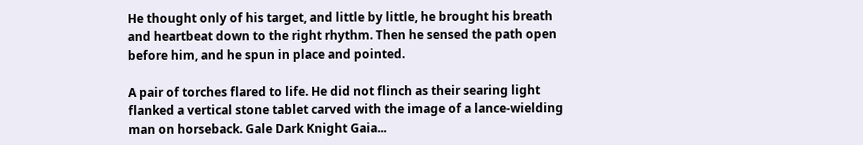He thought only of his target, and little by little, he brought his breath and heartbeat down to the right rhythm. Then he sensed the path open before him, and he spun in place and pointed.

A pair of torches flared to life. He did not flinch as their searing light flanked a vertical stone tablet carved with the image of a lance-wielding man on horseback. Gale Dark Knight Gaia...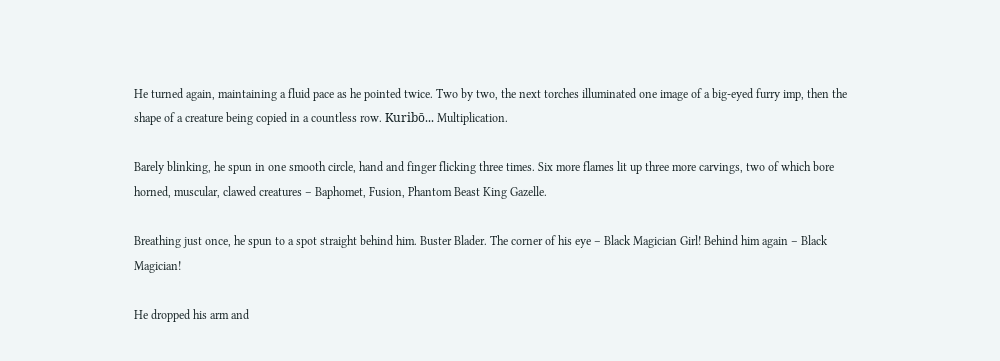He turned again, maintaining a fluid pace as he pointed twice. Two by two, the next torches illuminated one image of a big-eyed furry imp, then the shape of a creature being copied in a countless row. Kuribō... Multiplication.

Barely blinking, he spun in one smooth circle, hand and finger flicking three times. Six more flames lit up three more carvings, two of which bore horned, muscular, clawed creatures – Baphomet, Fusion, Phantom Beast King Gazelle.

Breathing just once, he spun to a spot straight behind him. Buster Blader. The corner of his eye – Black Magician Girl! Behind him again – Black Magician!

He dropped his arm and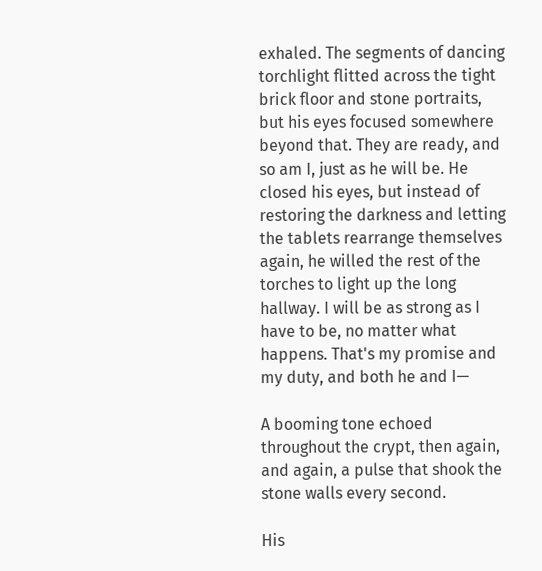exhaled. The segments of dancing torchlight flitted across the tight brick floor and stone portraits, but his eyes focused somewhere beyond that. They are ready, and so am I, just as he will be. He closed his eyes, but instead of restoring the darkness and letting the tablets rearrange themselves again, he willed the rest of the torches to light up the long hallway. I will be as strong as I have to be, no matter what happens. That's my promise and my duty, and both he and I—

A booming tone echoed throughout the crypt, then again, and again, a pulse that shook the stone walls every second.

His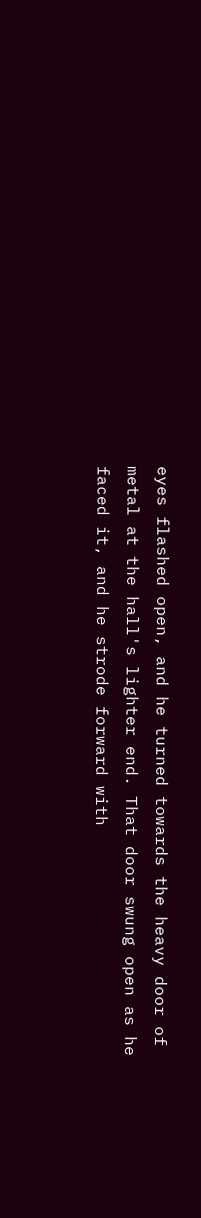eyes flashed open, and he turned towards the heavy door of metal at the hall's lighter end. That door swung open as he faced it, and he strode forward with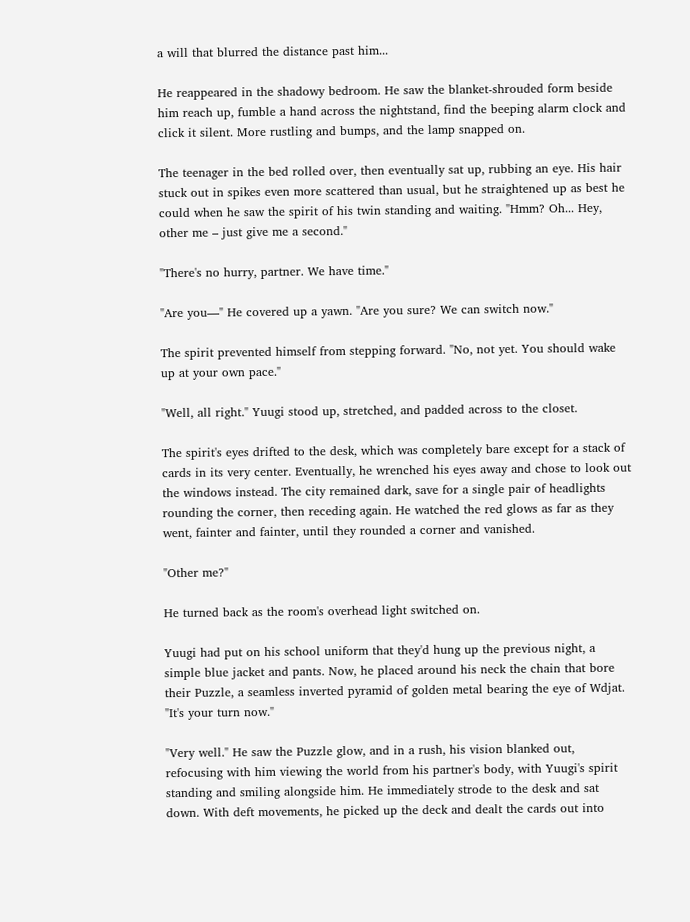a will that blurred the distance past him...

He reappeared in the shadowy bedroom. He saw the blanket-shrouded form beside him reach up, fumble a hand across the nightstand, find the beeping alarm clock and click it silent. More rustling and bumps, and the lamp snapped on.

The teenager in the bed rolled over, then eventually sat up, rubbing an eye. His hair stuck out in spikes even more scattered than usual, but he straightened up as best he could when he saw the spirit of his twin standing and waiting. "Hmm? Oh... Hey, other me – just give me a second."

"There's no hurry, partner. We have time."

"Are you—" He covered up a yawn. "Are you sure? We can switch now."

The spirit prevented himself from stepping forward. "No, not yet. You should wake up at your own pace."

"Well, all right." Yuugi stood up, stretched, and padded across to the closet.

The spirit's eyes drifted to the desk, which was completely bare except for a stack of cards in its very center. Eventually, he wrenched his eyes away and chose to look out the windows instead. The city remained dark, save for a single pair of headlights rounding the corner, then receding again. He watched the red glows as far as they went, fainter and fainter, until they rounded a corner and vanished.

"Other me?"

He turned back as the room's overhead light switched on.

Yuugi had put on his school uniform that they'd hung up the previous night, a simple blue jacket and pants. Now, he placed around his neck the chain that bore their Puzzle, a seamless inverted pyramid of golden metal bearing the eye of Wdjat. "It's your turn now."

"Very well." He saw the Puzzle glow, and in a rush, his vision blanked out, refocusing with him viewing the world from his partner's body, with Yuugi's spirit standing and smiling alongside him. He immediately strode to the desk and sat down. With deft movements, he picked up the deck and dealt the cards out into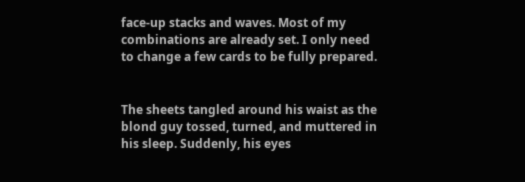face-up stacks and waves. Most of my combinations are already set. I only need to change a few cards to be fully prepared.


The sheets tangled around his waist as the blond guy tossed, turned, and muttered in his sleep. Suddenly, his eyes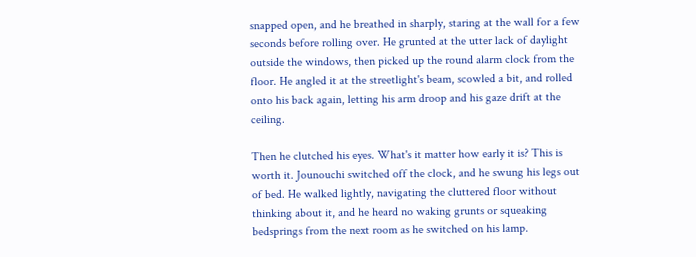snapped open, and he breathed in sharply, staring at the wall for a few seconds before rolling over. He grunted at the utter lack of daylight outside the windows, then picked up the round alarm clock from the floor. He angled it at the streetlight's beam, scowled a bit, and rolled onto his back again, letting his arm droop and his gaze drift at the ceiling.

Then he clutched his eyes. What's it matter how early it is? This is worth it. Jounouchi switched off the clock, and he swung his legs out of bed. He walked lightly, navigating the cluttered floor without thinking about it, and he heard no waking grunts or squeaking bedsprings from the next room as he switched on his lamp.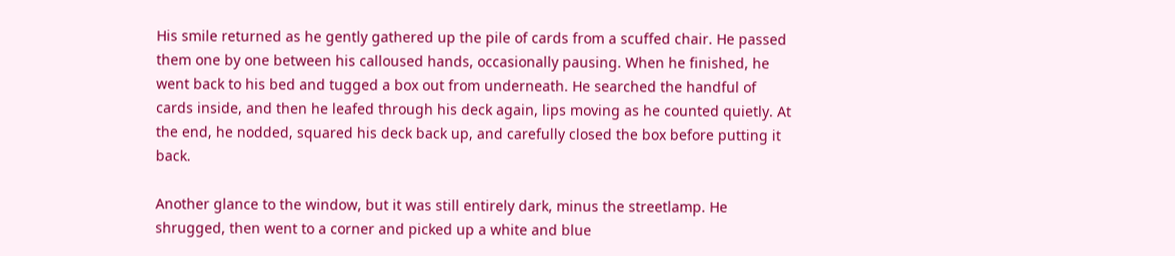His smile returned as he gently gathered up the pile of cards from a scuffed chair. He passed them one by one between his calloused hands, occasionally pausing. When he finished, he went back to his bed and tugged a box out from underneath. He searched the handful of cards inside, and then he leafed through his deck again, lips moving as he counted quietly. At the end, he nodded, squared his deck back up, and carefully closed the box before putting it back.

Another glance to the window, but it was still entirely dark, minus the streetlamp. He shrugged, then went to a corner and picked up a white and blue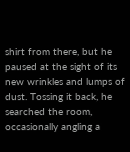shirt from there, but he paused at the sight of its new wrinkles and lumps of dust. Tossing it back, he searched the room, occasionally angling a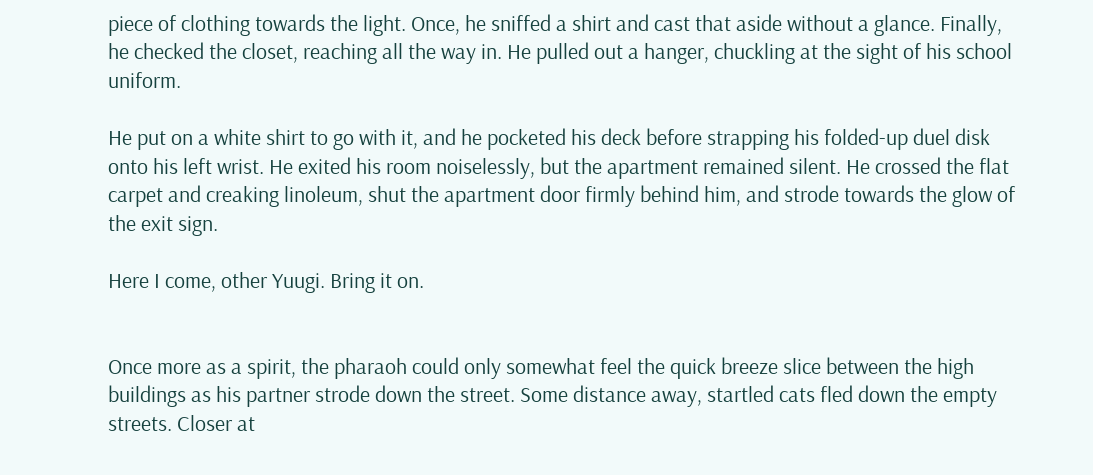piece of clothing towards the light. Once, he sniffed a shirt and cast that aside without a glance. Finally, he checked the closet, reaching all the way in. He pulled out a hanger, chuckling at the sight of his school uniform.

He put on a white shirt to go with it, and he pocketed his deck before strapping his folded-up duel disk onto his left wrist. He exited his room noiselessly, but the apartment remained silent. He crossed the flat carpet and creaking linoleum, shut the apartment door firmly behind him, and strode towards the glow of the exit sign.

Here I come, other Yuugi. Bring it on.


Once more as a spirit, the pharaoh could only somewhat feel the quick breeze slice between the high buildings as his partner strode down the street. Some distance away, startled cats fled down the empty streets. Closer at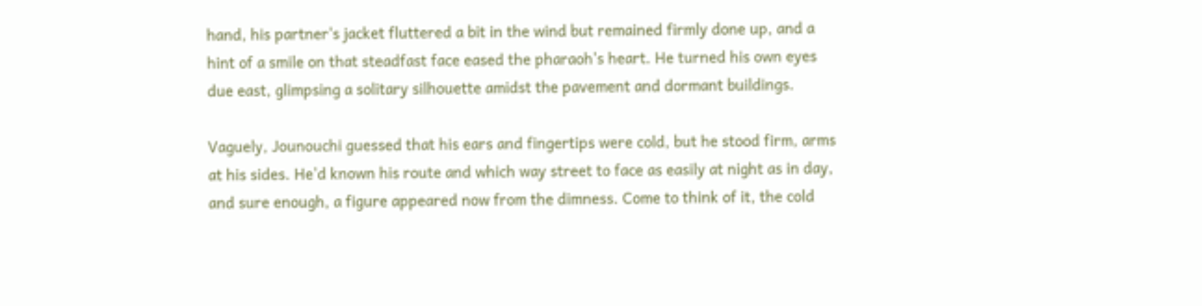hand, his partner's jacket fluttered a bit in the wind but remained firmly done up, and a hint of a smile on that steadfast face eased the pharaoh's heart. He turned his own eyes due east, glimpsing a solitary silhouette amidst the pavement and dormant buildings.

Vaguely, Jounouchi guessed that his ears and fingertips were cold, but he stood firm, arms at his sides. He'd known his route and which way street to face as easily at night as in day, and sure enough, a figure appeared now from the dimness. Come to think of it, the cold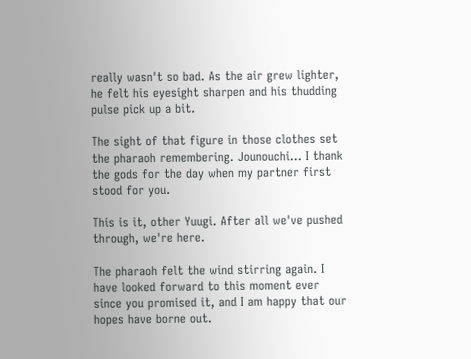really wasn't so bad. As the air grew lighter, he felt his eyesight sharpen and his thudding pulse pick up a bit.

The sight of that figure in those clothes set the pharaoh remembering. Jounouchi... I thank the gods for the day when my partner first stood for you.

This is it, other Yuugi. After all we've pushed through, we're here.

The pharaoh felt the wind stirring again. I have looked forward to this moment ever since you promised it, and I am happy that our hopes have borne out.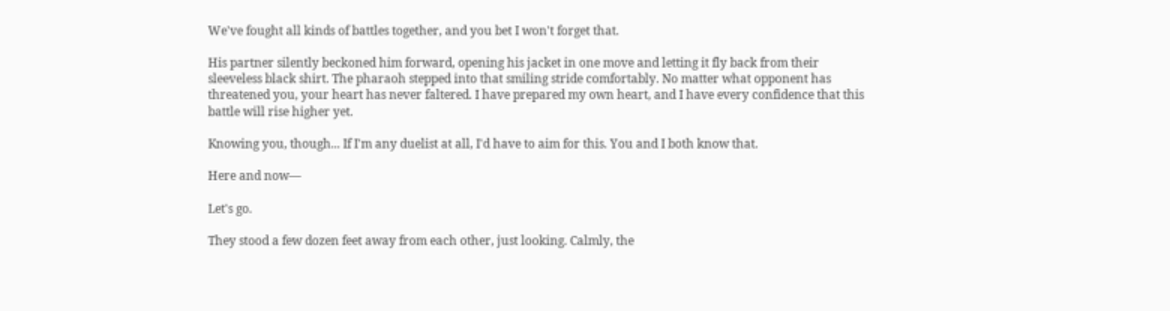We've fought all kinds of battles together, and you bet I won't forget that.

His partner silently beckoned him forward, opening his jacket in one move and letting it fly back from their sleeveless black shirt. The pharaoh stepped into that smiling stride comfortably. No matter what opponent has threatened you, your heart has never faltered. I have prepared my own heart, and I have every confidence that this battle will rise higher yet.

Knowing you, though... If I'm any duelist at all, I'd have to aim for this. You and I both know that.

Here and now—

Let's go.

They stood a few dozen feet away from each other, just looking. Calmly, the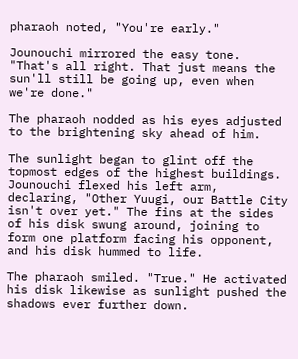pharaoh noted, "You're early."

Jounouchi mirrored the easy tone. "That's all right. That just means the sun'll still be going up, even when we're done."

The pharaoh nodded as his eyes adjusted to the brightening sky ahead of him.

The sunlight began to glint off the topmost edges of the highest buildings. Jounouchi flexed his left arm, declaring, "Other Yuugi, our Battle City isn't over yet." The fins at the sides of his disk swung around, joining to form one platform facing his opponent, and his disk hummed to life.

The pharaoh smiled. "True." He activated his disk likewise as sunlight pushed the shadows ever further down.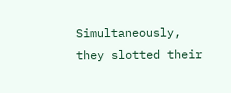Simultaneously, they slotted their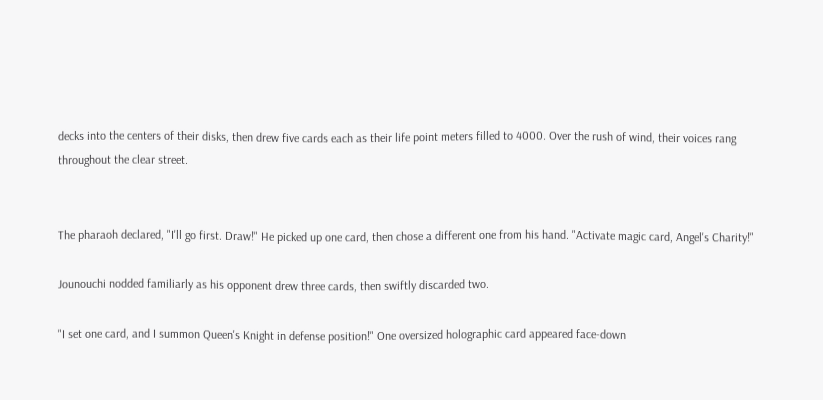decks into the centers of their disks, then drew five cards each as their life point meters filled to 4000. Over the rush of wind, their voices rang throughout the clear street.


The pharaoh declared, "I'll go first. Draw!" He picked up one card, then chose a different one from his hand. "Activate magic card, Angel's Charity!"

Jounouchi nodded familiarly as his opponent drew three cards, then swiftly discarded two.

"I set one card, and I summon Queen's Knight in defense position!" One oversized holographic card appeared face-down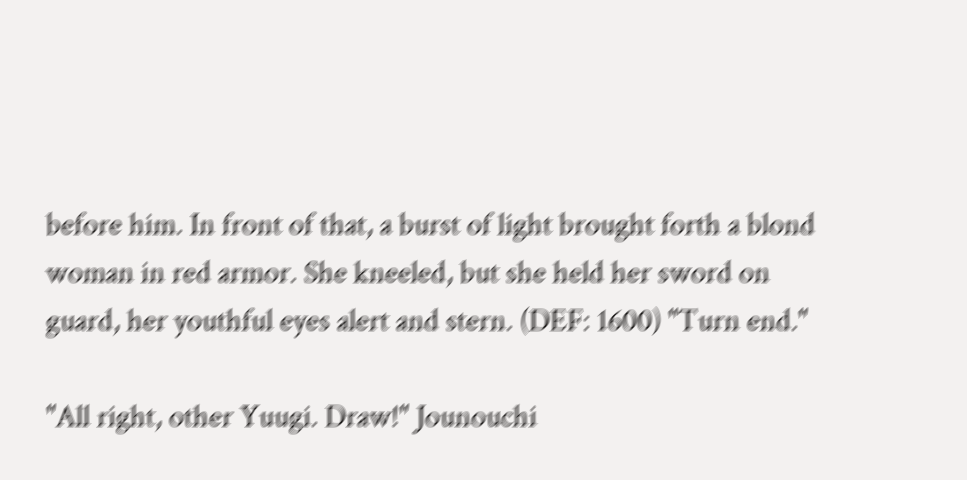before him. In front of that, a burst of light brought forth a blond woman in red armor. She kneeled, but she held her sword on guard, her youthful eyes alert and stern. (DEF: 1600) "Turn end."

"All right, other Yuugi. Draw!" Jounouchi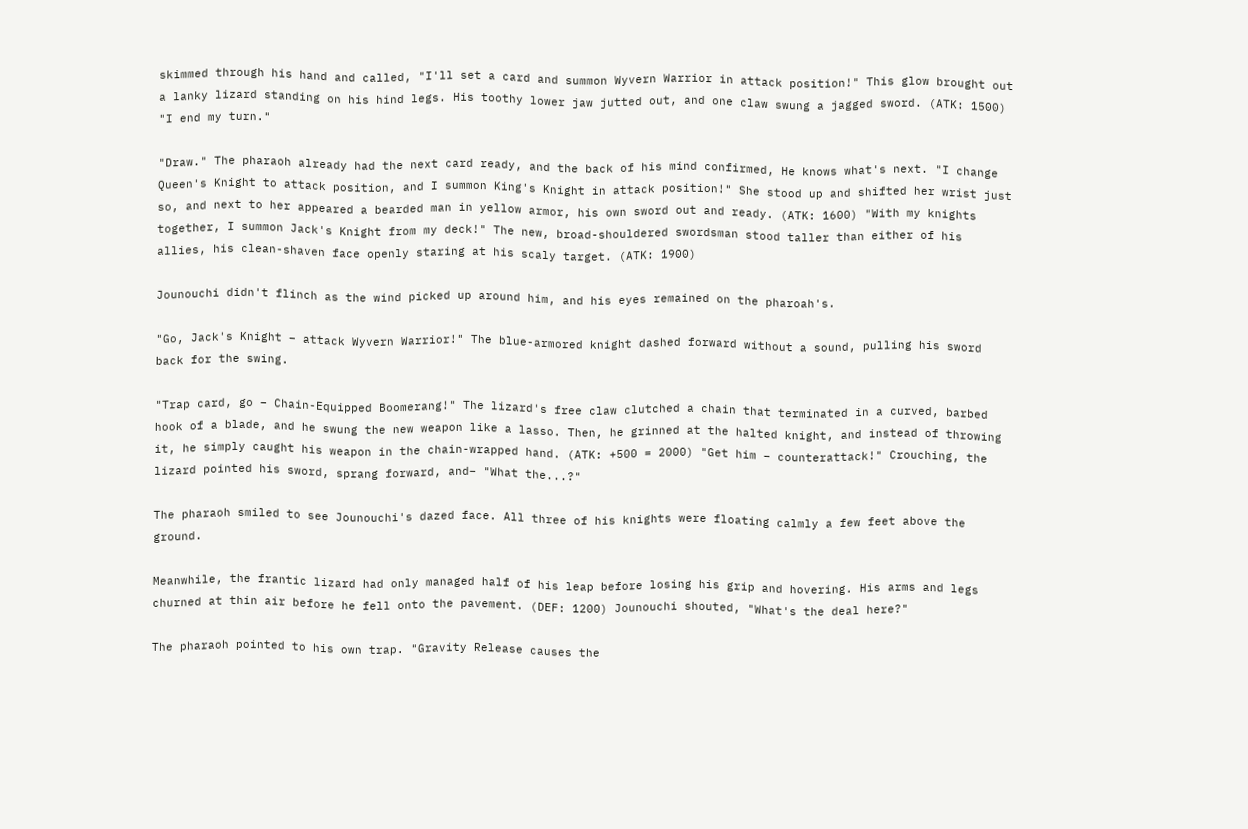skimmed through his hand and called, "I'll set a card and summon Wyvern Warrior in attack position!" This glow brought out a lanky lizard standing on his hind legs. His toothy lower jaw jutted out, and one claw swung a jagged sword. (ATK: 1500) "I end my turn."

"Draw." The pharaoh already had the next card ready, and the back of his mind confirmed, He knows what's next. "I change Queen's Knight to attack position, and I summon King's Knight in attack position!" She stood up and shifted her wrist just so, and next to her appeared a bearded man in yellow armor, his own sword out and ready. (ATK: 1600) "With my knights together, I summon Jack's Knight from my deck!" The new, broad-shouldered swordsman stood taller than either of his allies, his clean-shaven face openly staring at his scaly target. (ATK: 1900)

Jounouchi didn't flinch as the wind picked up around him, and his eyes remained on the pharoah's.

"Go, Jack's Knight – attack Wyvern Warrior!" The blue-armored knight dashed forward without a sound, pulling his sword back for the swing.

"Trap card, go – Chain-Equipped Boomerang!" The lizard's free claw clutched a chain that terminated in a curved, barbed hook of a blade, and he swung the new weapon like a lasso. Then, he grinned at the halted knight, and instead of throwing it, he simply caught his weapon in the chain-wrapped hand. (ATK: +500 = 2000) "Get him – counterattack!" Crouching, the lizard pointed his sword, sprang forward, and– "What the...?"

The pharaoh smiled to see Jounouchi's dazed face. All three of his knights were floating calmly a few feet above the ground.

Meanwhile, the frantic lizard had only managed half of his leap before losing his grip and hovering. His arms and legs churned at thin air before he fell onto the pavement. (DEF: 1200) Jounouchi shouted, "What's the deal here?"

The pharaoh pointed to his own trap. "Gravity Release causes the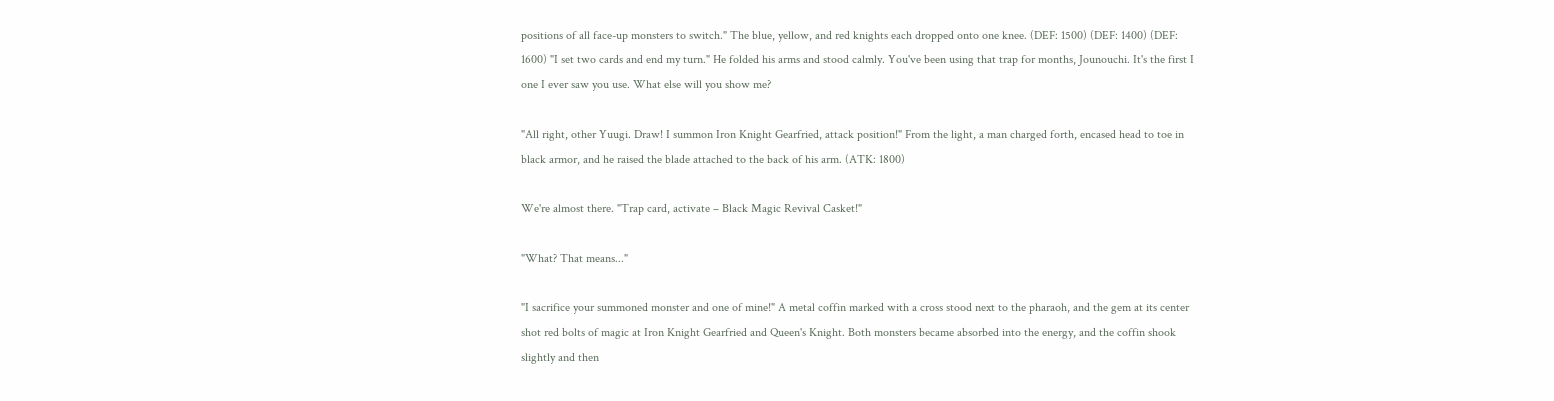positions of all face-up monsters to switch." The blue, yellow, and red knights each dropped onto one knee. (DEF: 1500) (DEF: 1400) (DEF: 1600) "I set two cards and end my turn." He folded his arms and stood calmly. You've been using that trap for months, Jounouchi. It's the first I one I ever saw you use. What else will you show me?

"All right, other Yuugi. Draw! I summon Iron Knight Gearfried, attack position!" From the light, a man charged forth, encased head to toe in black armor, and he raised the blade attached to the back of his arm. (ATK: 1800)

We're almost there. "Trap card, activate – Black Magic Revival Casket!"

"What? That means..."

"I sacrifice your summoned monster and one of mine!" A metal coffin marked with a cross stood next to the pharaoh, and the gem at its center shot red bolts of magic at Iron Knight Gearfried and Queen's Knight. Both monsters became absorbed into the energy, and the coffin shook slightly and then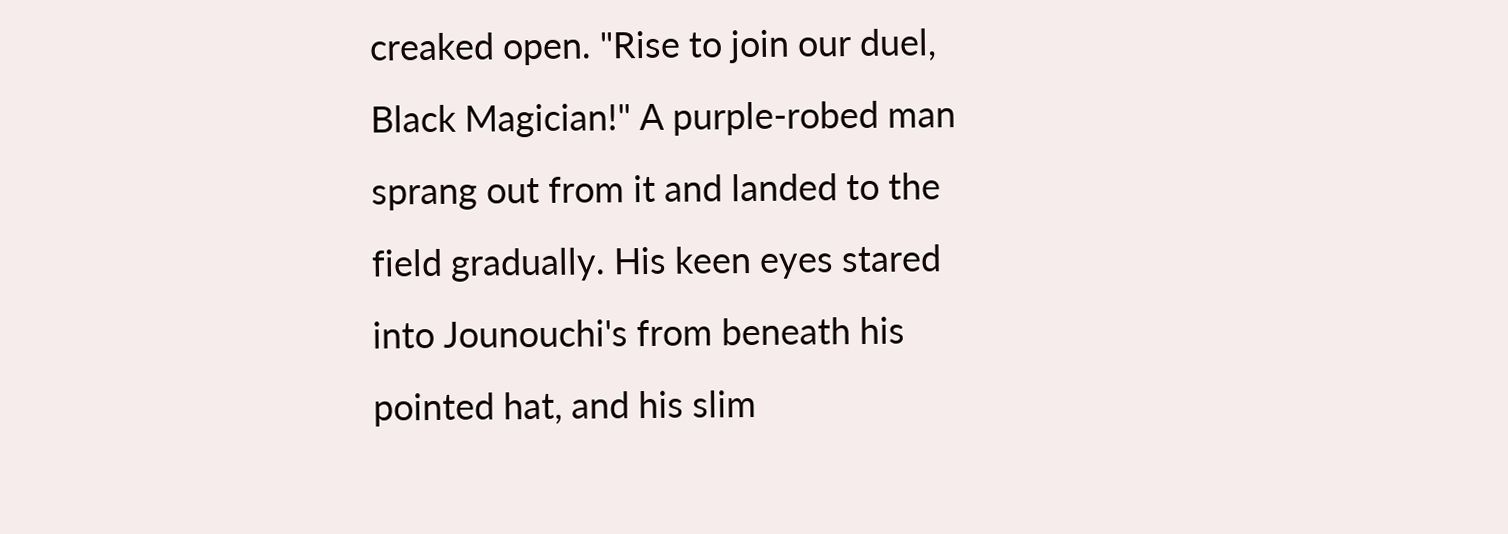creaked open. "Rise to join our duel, Black Magician!" A purple-robed man sprang out from it and landed to the field gradually. His keen eyes stared into Jounouchi's from beneath his pointed hat, and his slim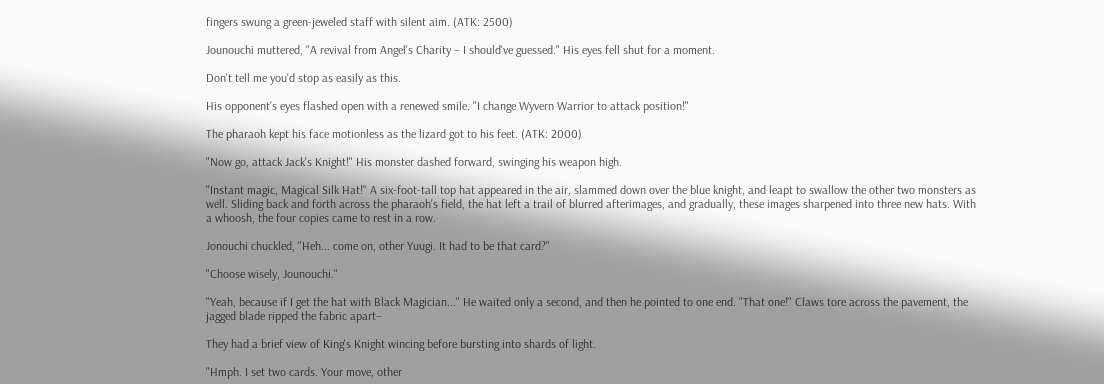fingers swung a green-jeweled staff with silent aim. (ATK: 2500)

Jounouchi muttered, "A revival from Angel's Charity – I should've guessed." His eyes fell shut for a moment.

Don't tell me you'd stop as easily as this.

His opponent's eyes flashed open with a renewed smile. "I change Wyvern Warrior to attack position!"

The pharaoh kept his face motionless as the lizard got to his feet. (ATK: 2000)

"Now go, attack Jack's Knight!" His monster dashed forward, swinging his weapon high.

"Instant magic, Magical Silk Hat!" A six-foot-tall top hat appeared in the air, slammed down over the blue knight, and leapt to swallow the other two monsters as well. Sliding back and forth across the pharaoh's field, the hat left a trail of blurred afterimages, and gradually, these images sharpened into three new hats. With a whoosh, the four copies came to rest in a row.

Jonouchi chuckled, "Heh... come on, other Yuugi. It had to be that card?"

"Choose wisely, Jounouchi."

"Yeah, because if I get the hat with Black Magician..." He waited only a second, and then he pointed to one end. "That one!" Claws tore across the pavement, the jagged blade ripped the fabric apart–

They had a brief view of King's Knight wincing before bursting into shards of light.

"Hmph. I set two cards. Your move, other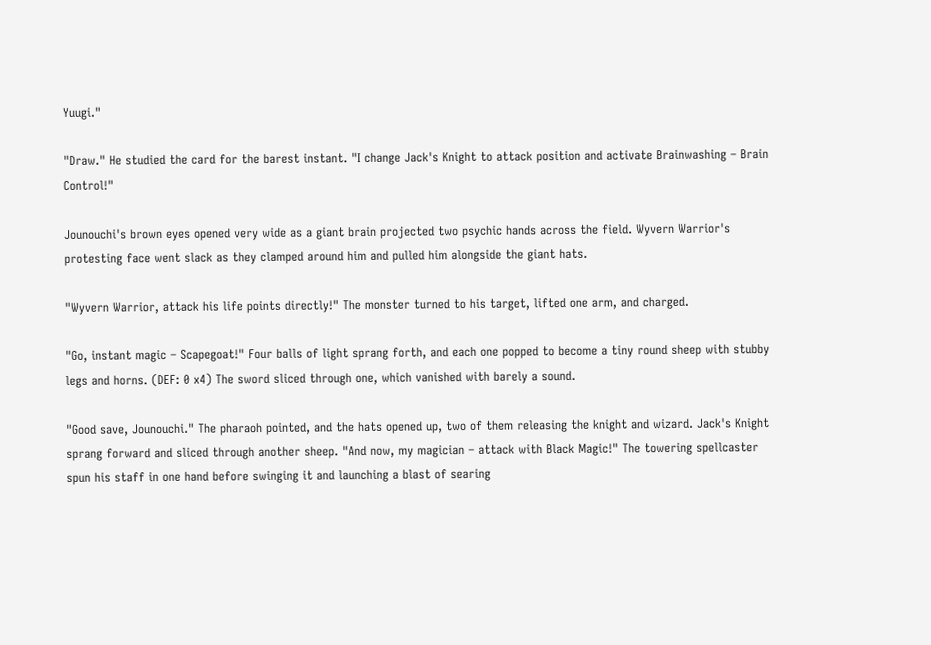Yuugi."

"Draw." He studied the card for the barest instant. "I change Jack's Knight to attack position and activate Brainwashing – Brain Control!"

Jounouchi's brown eyes opened very wide as a giant brain projected two psychic hands across the field. Wyvern Warrior's protesting face went slack as they clamped around him and pulled him alongside the giant hats.

"Wyvern Warrior, attack his life points directly!" The monster turned to his target, lifted one arm, and charged.

"Go, instant magic – Scapegoat!" Four balls of light sprang forth, and each one popped to become a tiny round sheep with stubby legs and horns. (DEF: 0 x4) The sword sliced through one, which vanished with barely a sound.

"Good save, Jounouchi." The pharaoh pointed, and the hats opened up, two of them releasing the knight and wizard. Jack's Knight sprang forward and sliced through another sheep. "And now, my magician – attack with Black Magic!" The towering spellcaster spun his staff in one hand before swinging it and launching a blast of searing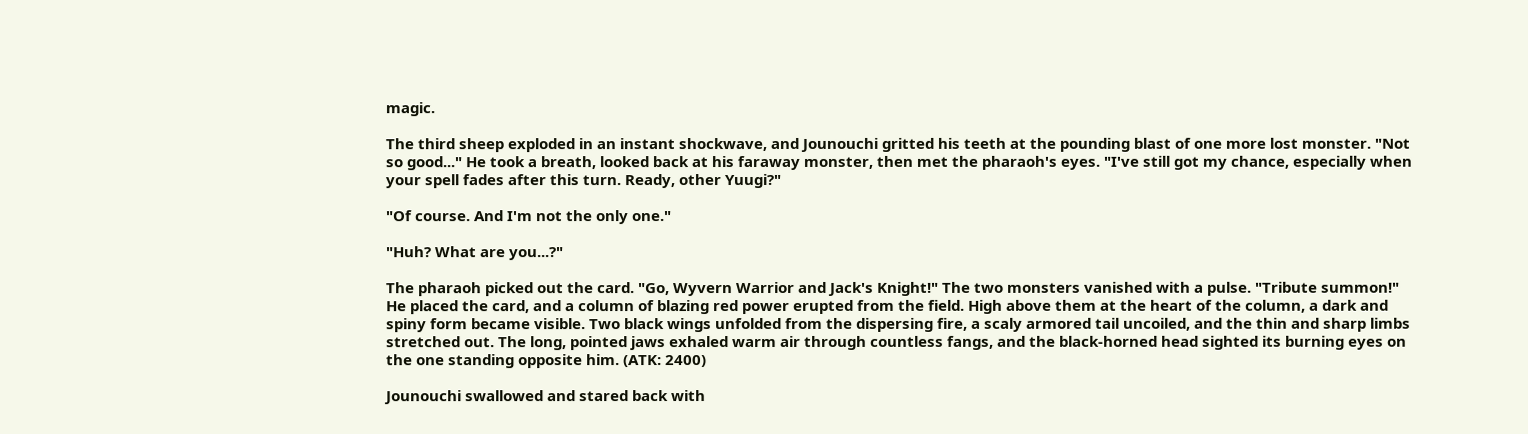magic.

The third sheep exploded in an instant shockwave, and Jounouchi gritted his teeth at the pounding blast of one more lost monster. "Not so good..." He took a breath, looked back at his faraway monster, then met the pharaoh's eyes. "I've still got my chance, especially when your spell fades after this turn. Ready, other Yuugi?"

"Of course. And I'm not the only one."

"Huh? What are you...?"

The pharaoh picked out the card. "Go, Wyvern Warrior and Jack's Knight!" The two monsters vanished with a pulse. "Tribute summon!" He placed the card, and a column of blazing red power erupted from the field. High above them at the heart of the column, a dark and spiny form became visible. Two black wings unfolded from the dispersing fire, a scaly armored tail uncoiled, and the thin and sharp limbs stretched out. The long, pointed jaws exhaled warm air through countless fangs, and the black-horned head sighted its burning eyes on the one standing opposite him. (ATK: 2400)

Jounouchi swallowed and stared back with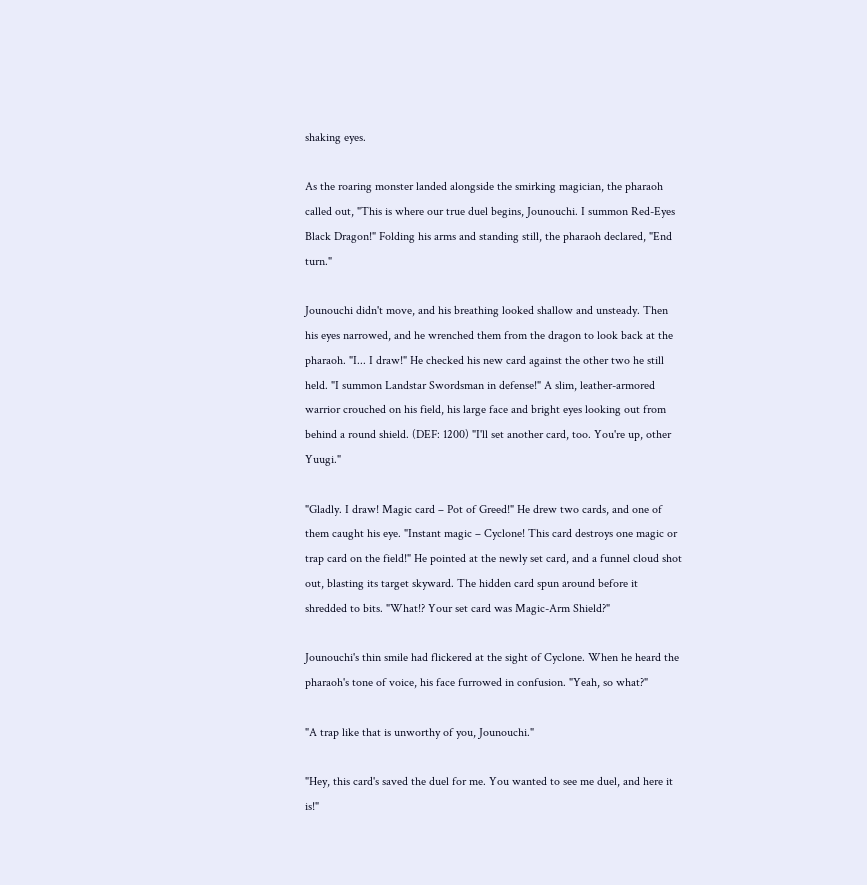shaking eyes.

As the roaring monster landed alongside the smirking magician, the pharaoh called out, "This is where our true duel begins, Jounouchi. I summon Red-Eyes Black Dragon!" Folding his arms and standing still, the pharaoh declared, "End turn."

Jounouchi didn't move, and his breathing looked shallow and unsteady. Then his eyes narrowed, and he wrenched them from the dragon to look back at the pharaoh. "I... I draw!" He checked his new card against the other two he still held. "I summon Landstar Swordsman in defense!" A slim, leather-armored warrior crouched on his field, his large face and bright eyes looking out from behind a round shield. (DEF: 1200) "I'll set another card, too. You're up, other Yuugi."

"Gladly. I draw! Magic card – Pot of Greed!" He drew two cards, and one of them caught his eye. "Instant magic – Cyclone! This card destroys one magic or trap card on the field!" He pointed at the newly set card, and a funnel cloud shot out, blasting its target skyward. The hidden card spun around before it shredded to bits. "What!? Your set card was Magic-Arm Shield?"

Jounouchi's thin smile had flickered at the sight of Cyclone. When he heard the pharaoh's tone of voice, his face furrowed in confusion. "Yeah, so what?"

"A trap like that is unworthy of you, Jounouchi."

"Hey, this card's saved the duel for me. You wanted to see me duel, and here it is!"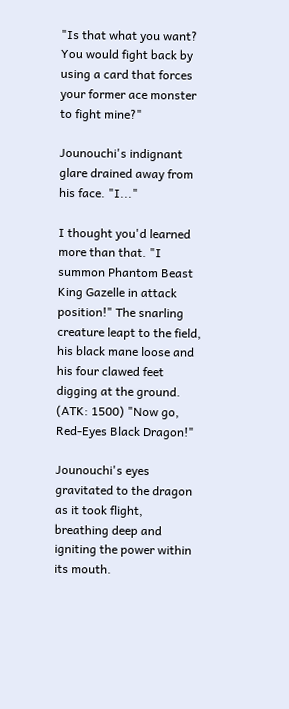"Is that what you want? You would fight back by using a card that forces your former ace monster to fight mine?"

Jounouchi's indignant glare drained away from his face. "I..."

I thought you'd learned more than that. "I summon Phantom Beast King Gazelle in attack position!" The snarling creature leapt to the field, his black mane loose and his four clawed feet digging at the ground. (ATK: 1500) "Now go, Red-Eyes Black Dragon!"

Jounouchi's eyes gravitated to the dragon as it took flight, breathing deep and igniting the power within its mouth.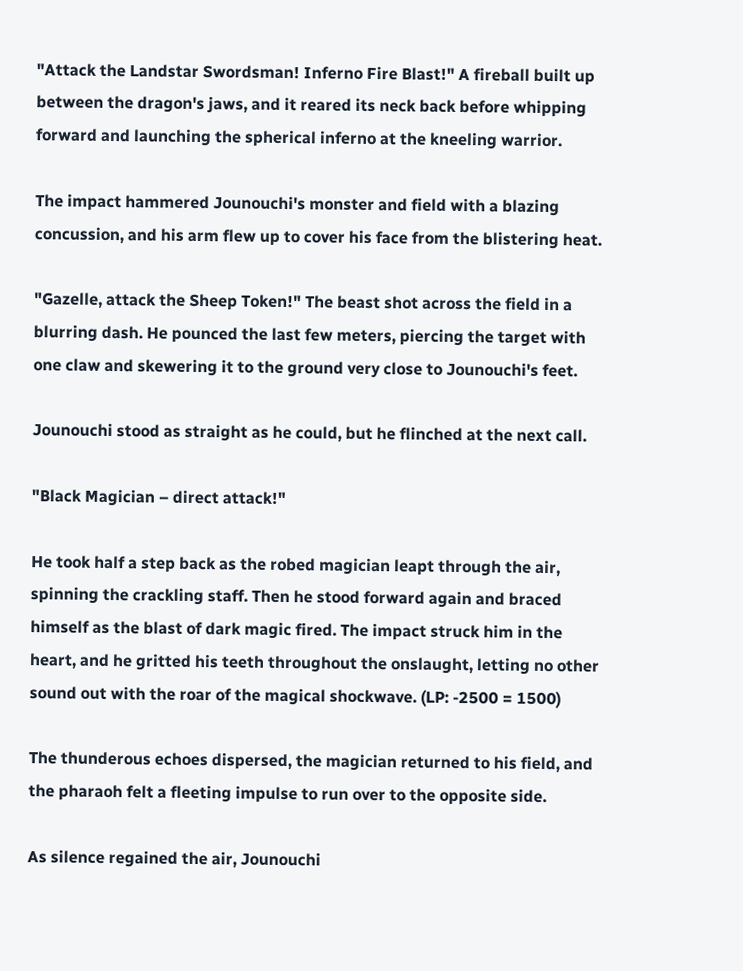"Attack the Landstar Swordsman! Inferno Fire Blast!" A fireball built up between the dragon's jaws, and it reared its neck back before whipping forward and launching the spherical inferno at the kneeling warrior.

The impact hammered Jounouchi's monster and field with a blazing concussion, and his arm flew up to cover his face from the blistering heat.

"Gazelle, attack the Sheep Token!" The beast shot across the field in a blurring dash. He pounced the last few meters, piercing the target with one claw and skewering it to the ground very close to Jounouchi's feet.

Jounouchi stood as straight as he could, but he flinched at the next call.

"Black Magician – direct attack!"

He took half a step back as the robed magician leapt through the air, spinning the crackling staff. Then he stood forward again and braced himself as the blast of dark magic fired. The impact struck him in the heart, and he gritted his teeth throughout the onslaught, letting no other sound out with the roar of the magical shockwave. (LP: -2500 = 1500)

The thunderous echoes dispersed, the magician returned to his field, and the pharaoh felt a fleeting impulse to run over to the opposite side.

As silence regained the air, Jounouchi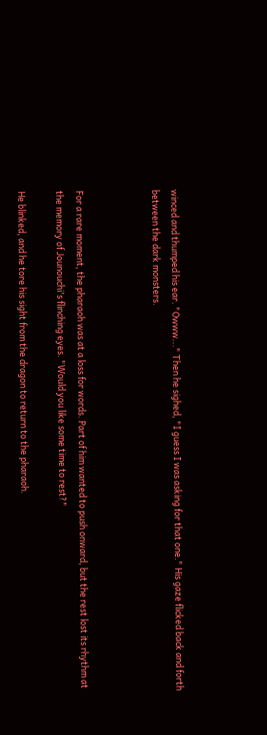winced and thumped his ear. "Owww..." Then he sighed, "I guess I was asking for that one." His gaze flicked back and forth between the dark monsters.



For a rare moment, the pharaoh was at a loss for words. Part of him wanted to push onward, but the rest lost its rhythm at the memory of Jounouchi's flinching eyes. "Would you like some time to rest?"

He blinked, and he tore his sight from the dragon to return to the pharaoh.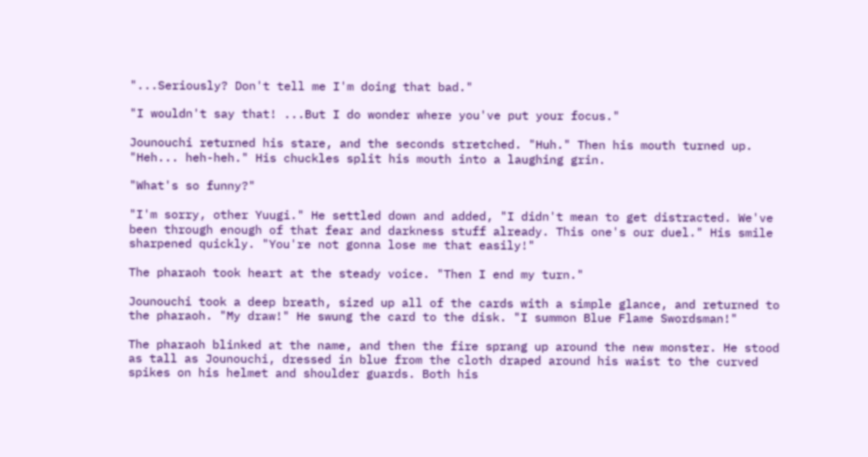"...Seriously? Don't tell me I'm doing that bad."

"I wouldn't say that! ...But I do wonder where you've put your focus."

Jounouchi returned his stare, and the seconds stretched. "Huh." Then his mouth turned up. "Heh... heh-heh." His chuckles split his mouth into a laughing grin.

"What's so funny?"

"I'm sorry, other Yuugi." He settled down and added, "I didn't mean to get distracted. We've been through enough of that fear and darkness stuff already. This one's our duel." His smile sharpened quickly. "You're not gonna lose me that easily!"

The pharaoh took heart at the steady voice. "Then I end my turn."

Jounouchi took a deep breath, sized up all of the cards with a simple glance, and returned to the pharaoh. "My draw!" He swung the card to the disk. "I summon Blue Flame Swordsman!"

The pharaoh blinked at the name, and then the fire sprang up around the new monster. He stood as tall as Jounouchi, dressed in blue from the cloth draped around his waist to the curved spikes on his helmet and shoulder guards. Both his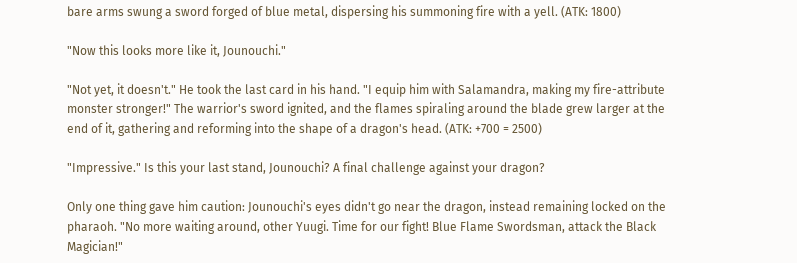bare arms swung a sword forged of blue metal, dispersing his summoning fire with a yell. (ATK: 1800)

"Now this looks more like it, Jounouchi."

"Not yet, it doesn't." He took the last card in his hand. "I equip him with Salamandra, making my fire-attribute monster stronger!" The warrior's sword ignited, and the flames spiraling around the blade grew larger at the end of it, gathering and reforming into the shape of a dragon's head. (ATK: +700 = 2500)

"Impressive." Is this your last stand, Jounouchi? A final challenge against your dragon?

Only one thing gave him caution: Jounouchi's eyes didn't go near the dragon, instead remaining locked on the pharaoh. "No more waiting around, other Yuugi. Time for our fight! Blue Flame Swordsman, attack the Black Magician!"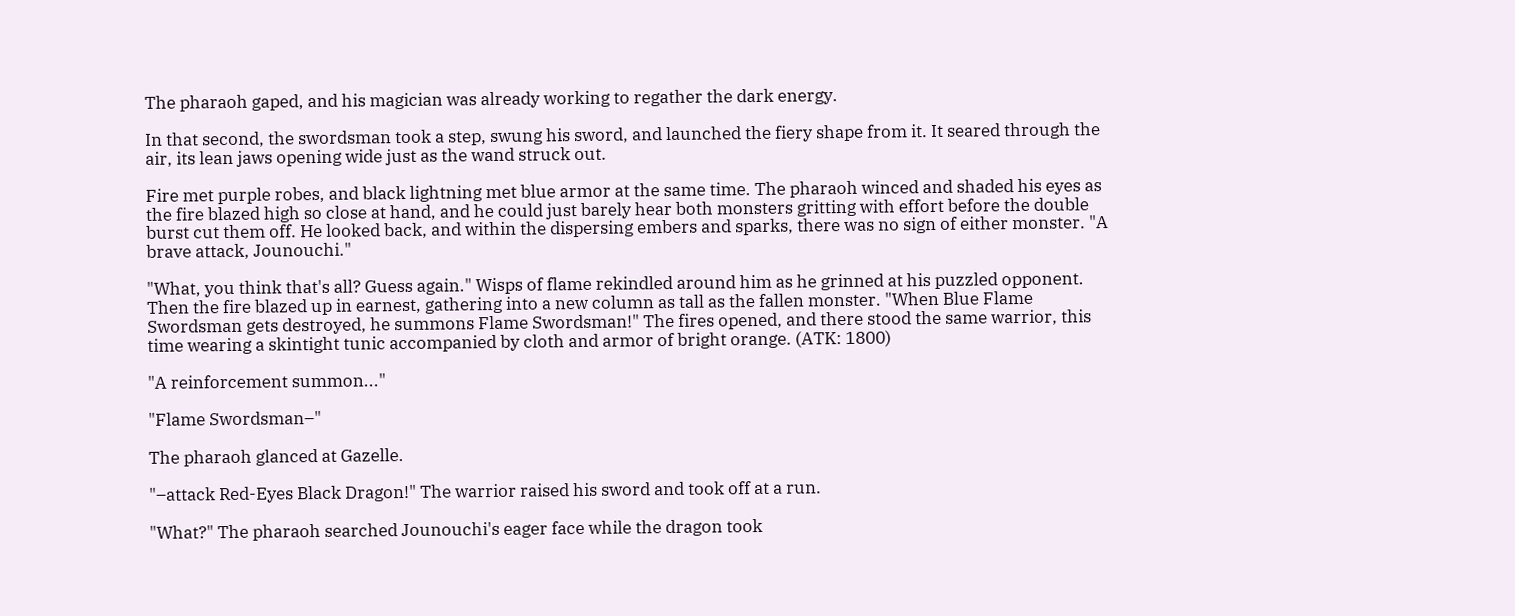The pharaoh gaped, and his magician was already working to regather the dark energy.

In that second, the swordsman took a step, swung his sword, and launched the fiery shape from it. It seared through the air, its lean jaws opening wide just as the wand struck out.

Fire met purple robes, and black lightning met blue armor at the same time. The pharaoh winced and shaded his eyes as the fire blazed high so close at hand, and he could just barely hear both monsters gritting with effort before the double burst cut them off. He looked back, and within the dispersing embers and sparks, there was no sign of either monster. "A brave attack, Jounouchi."

"What, you think that's all? Guess again." Wisps of flame rekindled around him as he grinned at his puzzled opponent. Then the fire blazed up in earnest, gathering into a new column as tall as the fallen monster. "When Blue Flame Swordsman gets destroyed, he summons Flame Swordsman!" The fires opened, and there stood the same warrior, this time wearing a skintight tunic accompanied by cloth and armor of bright orange. (ATK: 1800)

"A reinforcement summon..."

"Flame Swordsman–"

The pharaoh glanced at Gazelle.

"–attack Red-Eyes Black Dragon!" The warrior raised his sword and took off at a run.

"What?" The pharaoh searched Jounouchi's eager face while the dragon took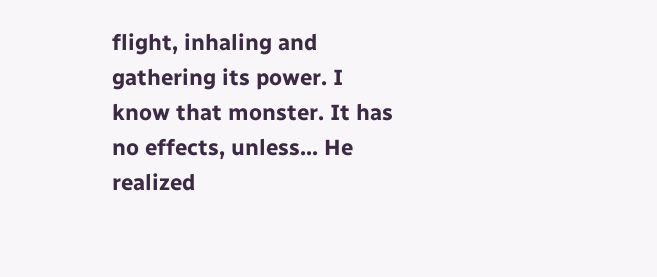flight, inhaling and gathering its power. I know that monster. It has no effects, unless... He realized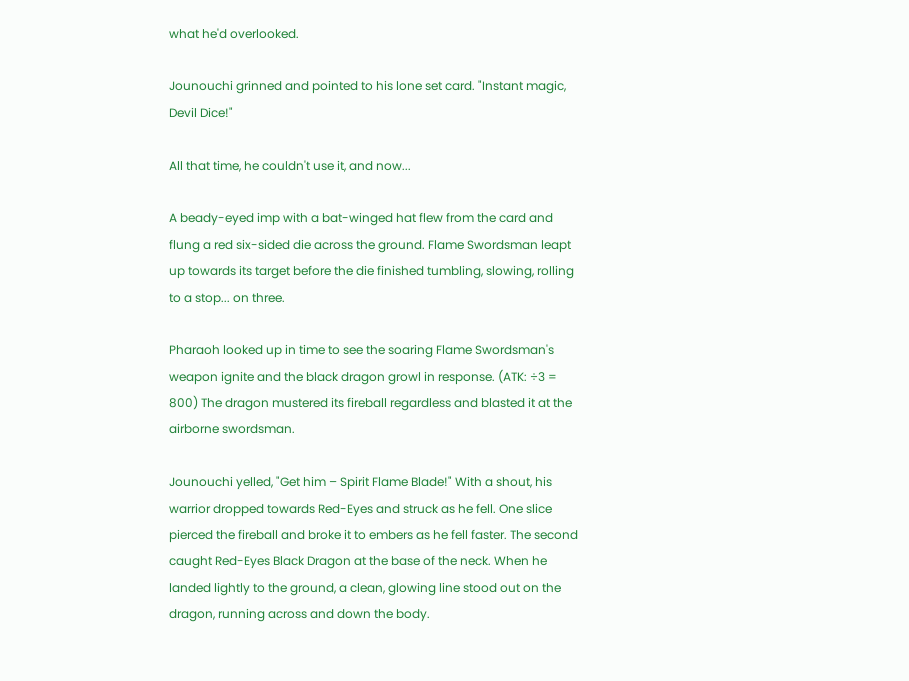what he'd overlooked.

Jounouchi grinned and pointed to his lone set card. "Instant magic, Devil Dice!"

All that time, he couldn't use it, and now...

A beady-eyed imp with a bat-winged hat flew from the card and flung a red six-sided die across the ground. Flame Swordsman leapt up towards its target before the die finished tumbling, slowing, rolling to a stop... on three.

Pharaoh looked up in time to see the soaring Flame Swordsman's weapon ignite and the black dragon growl in response. (ATK: ÷3 = 800) The dragon mustered its fireball regardless and blasted it at the airborne swordsman.

Jounouchi yelled, "Get him – Spirit Flame Blade!" With a shout, his warrior dropped towards Red-Eyes and struck as he fell. One slice pierced the fireball and broke it to embers as he fell faster. The second caught Red-Eyes Black Dragon at the base of the neck. When he landed lightly to the ground, a clean, glowing line stood out on the dragon, running across and down the body.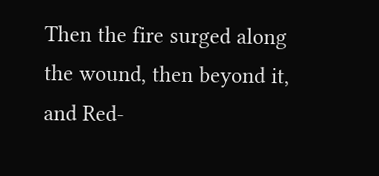Then the fire surged along the wound, then beyond it, and Red-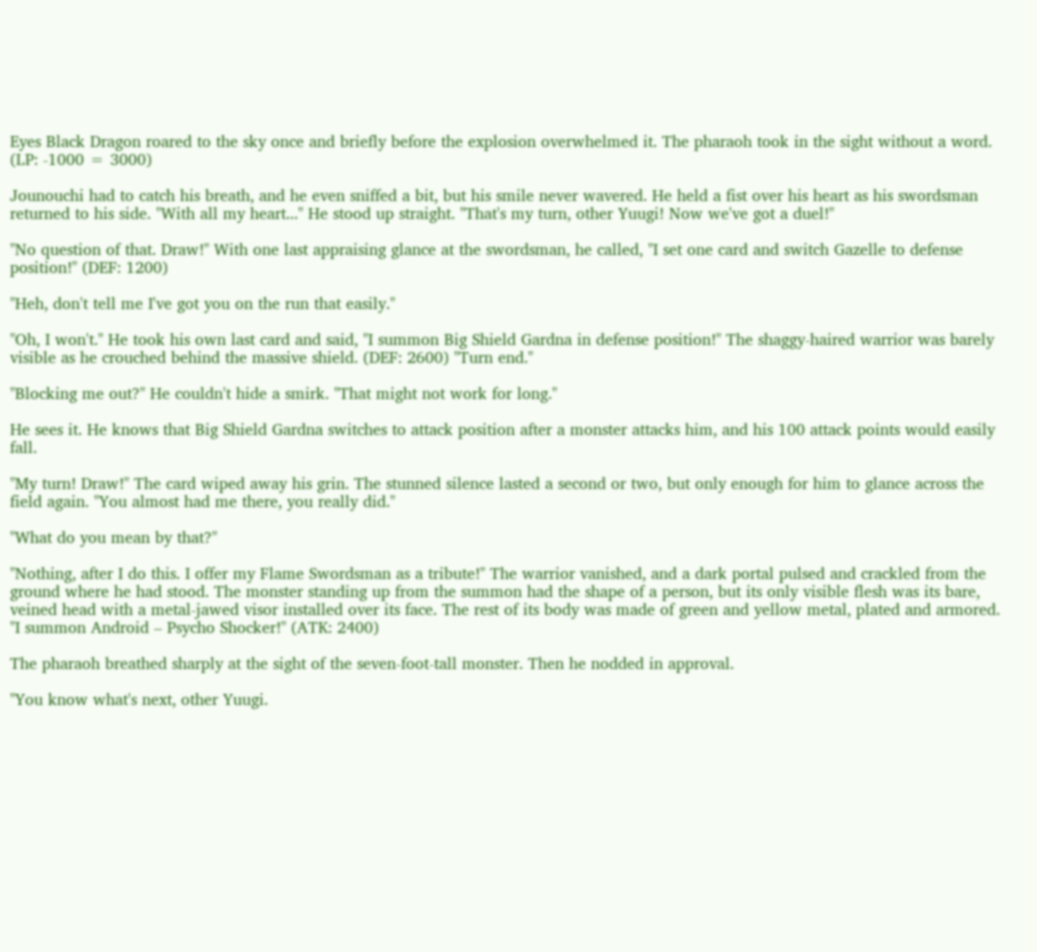Eyes Black Dragon roared to the sky once and briefly before the explosion overwhelmed it. The pharaoh took in the sight without a word. (LP: -1000 = 3000)

Jounouchi had to catch his breath, and he even sniffed a bit, but his smile never wavered. He held a fist over his heart as his swordsman returned to his side. "With all my heart..." He stood up straight. "That's my turn, other Yuugi! Now we've got a duel!"

"No question of that. Draw!" With one last appraising glance at the swordsman, he called, "I set one card and switch Gazelle to defense position!" (DEF: 1200)

"Heh, don't tell me I've got you on the run that easily."

"Oh, I won't." He took his own last card and said, "I summon Big Shield Gardna in defense position!" The shaggy-haired warrior was barely visible as he crouched behind the massive shield. (DEF: 2600) "Turn end."

"Blocking me out?" He couldn't hide a smirk. "That might not work for long."

He sees it. He knows that Big Shield Gardna switches to attack position after a monster attacks him, and his 100 attack points would easily fall.

"My turn! Draw!" The card wiped away his grin. The stunned silence lasted a second or two, but only enough for him to glance across the field again. "You almost had me there, you really did."

"What do you mean by that?"

"Nothing, after I do this. I offer my Flame Swordsman as a tribute!" The warrior vanished, and a dark portal pulsed and crackled from the ground where he had stood. The monster standing up from the summon had the shape of a person, but its only visible flesh was its bare, veined head with a metal-jawed visor installed over its face. The rest of its body was made of green and yellow metal, plated and armored. "I summon Android – Psycho Shocker!" (ATK: 2400)

The pharaoh breathed sharply at the sight of the seven-foot-tall monster. Then he nodded in approval.

"You know what's next, other Yuugi.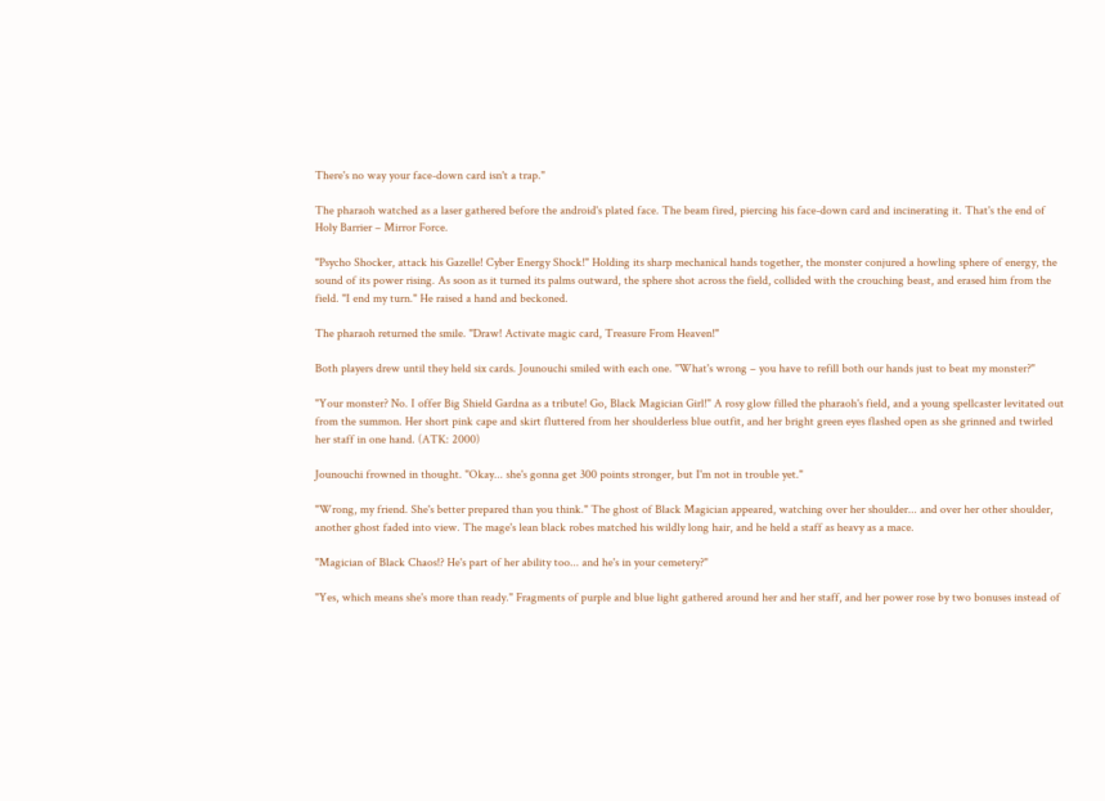There's no way your face-down card isn't a trap."

The pharaoh watched as a laser gathered before the android's plated face. The beam fired, piercing his face-down card and incinerating it. That's the end of Holy Barrier – Mirror Force.

"Psycho Shocker, attack his Gazelle! Cyber Energy Shock!" Holding its sharp mechanical hands together, the monster conjured a howling sphere of energy, the sound of its power rising. As soon as it turned its palms outward, the sphere shot across the field, collided with the crouching beast, and erased him from the field. "I end my turn." He raised a hand and beckoned.

The pharaoh returned the smile. "Draw! Activate magic card, Treasure From Heaven!"

Both players drew until they held six cards. Jounouchi smiled with each one. "What's wrong – you have to refill both our hands just to beat my monster?"

"Your monster? No. I offer Big Shield Gardna as a tribute! Go, Black Magician Girl!" A rosy glow filled the pharaoh's field, and a young spellcaster levitated out from the summon. Her short pink cape and skirt fluttered from her shoulderless blue outfit, and her bright green eyes flashed open as she grinned and twirled her staff in one hand. (ATK: 2000)

Jounouchi frowned in thought. "Okay... she's gonna get 300 points stronger, but I'm not in trouble yet."

"Wrong, my friend. She's better prepared than you think." The ghost of Black Magician appeared, watching over her shoulder... and over her other shoulder, another ghost faded into view. The mage's lean black robes matched his wildly long hair, and he held a staff as heavy as a mace.

"Magician of Black Chaos!? He's part of her ability too... and he's in your cemetery?"

"Yes, which means she's more than ready." Fragments of purple and blue light gathered around her and her staff, and her power rose by two bonuses instead of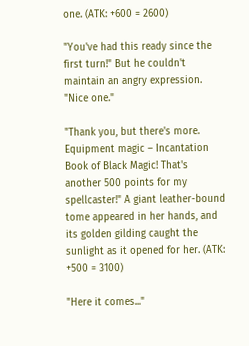one. (ATK: +600 = 2600)

"You've had this ready since the first turn!" But he couldn't maintain an angry expression. "Nice one."

"Thank you, but there's more. Equipment magic – Incantation Book of Black Magic! That's another 500 points for my spellcaster!" A giant leather-bound tome appeared in her hands, and its golden gilding caught the sunlight as it opened for her. (ATK: +500 = 3100)

"Here it comes..."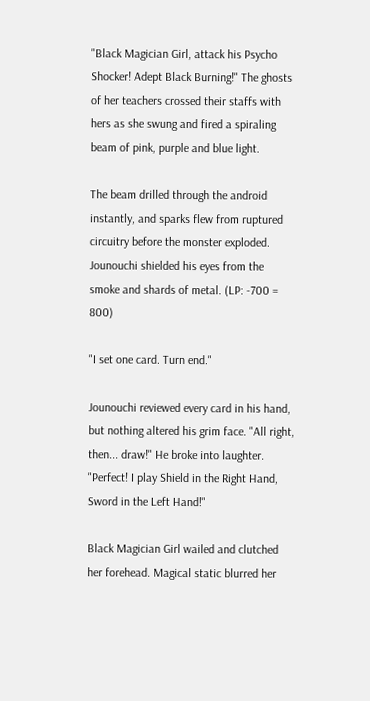"Black Magician Girl, attack his Psycho Shocker! Adept Black Burning!" The ghosts of her teachers crossed their staffs with hers as she swung and fired a spiraling beam of pink, purple and blue light.

The beam drilled through the android instantly, and sparks flew from ruptured circuitry before the monster exploded. Jounouchi shielded his eyes from the smoke and shards of metal. (LP: -700 = 800)

"I set one card. Turn end."

Jounouchi reviewed every card in his hand, but nothing altered his grim face. "All right, then... draw!" He broke into laughter. "Perfect! I play Shield in the Right Hand, Sword in the Left Hand!"

Black Magician Girl wailed and clutched her forehead. Magical static blurred her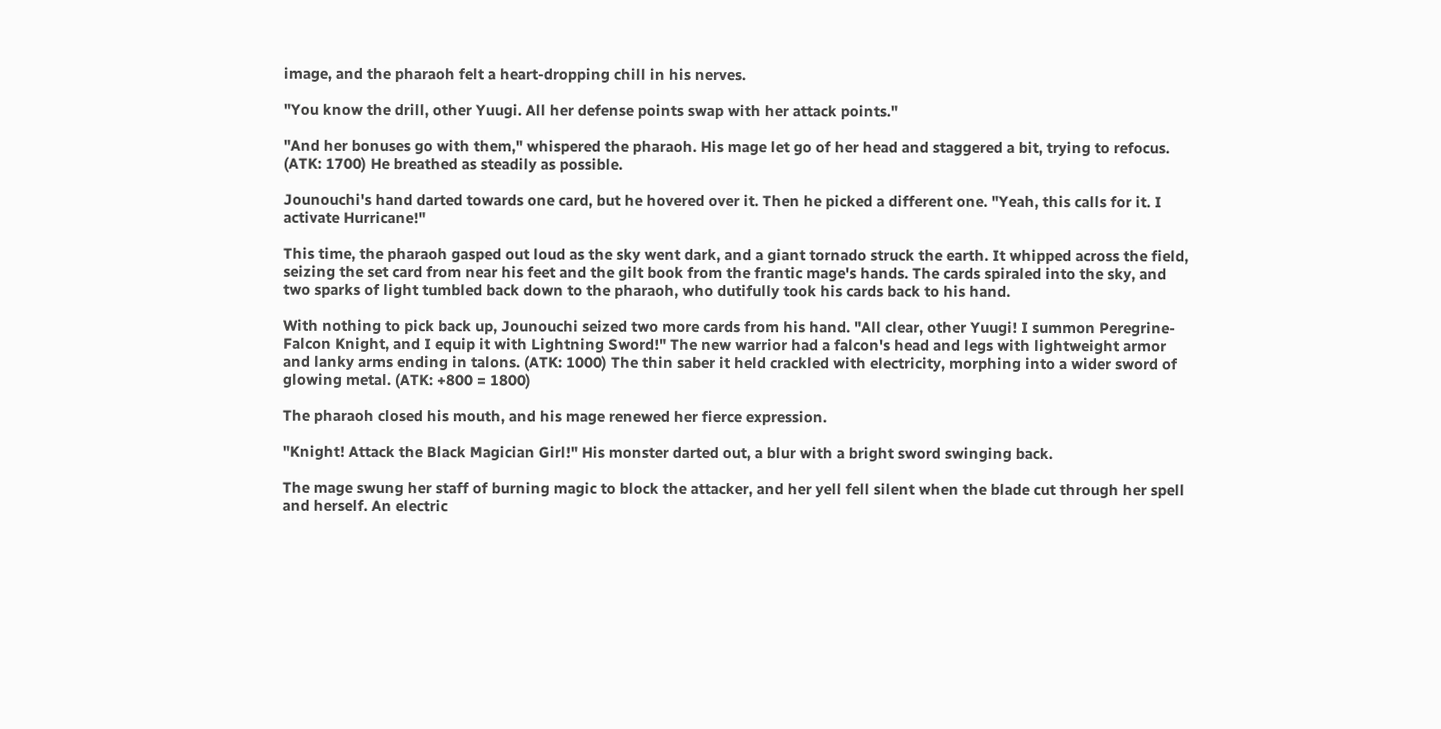image, and the pharaoh felt a heart-dropping chill in his nerves.

"You know the drill, other Yuugi. All her defense points swap with her attack points."

"And her bonuses go with them," whispered the pharaoh. His mage let go of her head and staggered a bit, trying to refocus. (ATK: 1700) He breathed as steadily as possible.

Jounouchi's hand darted towards one card, but he hovered over it. Then he picked a different one. "Yeah, this calls for it. I activate Hurricane!"

This time, the pharaoh gasped out loud as the sky went dark, and a giant tornado struck the earth. It whipped across the field, seizing the set card from near his feet and the gilt book from the frantic mage's hands. The cards spiraled into the sky, and two sparks of light tumbled back down to the pharaoh, who dutifully took his cards back to his hand.

With nothing to pick back up, Jounouchi seized two more cards from his hand. "All clear, other Yuugi! I summon Peregrine-Falcon Knight, and I equip it with Lightning Sword!" The new warrior had a falcon's head and legs with lightweight armor and lanky arms ending in talons. (ATK: 1000) The thin saber it held crackled with electricity, morphing into a wider sword of glowing metal. (ATK: +800 = 1800)

The pharaoh closed his mouth, and his mage renewed her fierce expression.

"Knight! Attack the Black Magician Girl!" His monster darted out, a blur with a bright sword swinging back.

The mage swung her staff of burning magic to block the attacker, and her yell fell silent when the blade cut through her spell and herself. An electric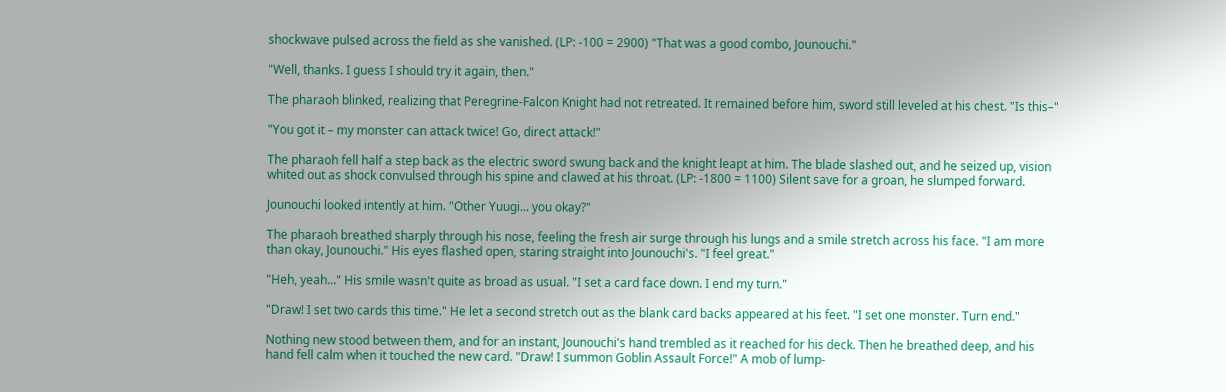shockwave pulsed across the field as she vanished. (LP: -100 = 2900) "That was a good combo, Jounouchi."

"Well, thanks. I guess I should try it again, then."

The pharaoh blinked, realizing that Peregrine-Falcon Knight had not retreated. It remained before him, sword still leveled at his chest. "Is this–"

"You got it – my monster can attack twice! Go, direct attack!"

The pharaoh fell half a step back as the electric sword swung back and the knight leapt at him. The blade slashed out, and he seized up, vision whited out as shock convulsed through his spine and clawed at his throat. (LP: -1800 = 1100) Silent save for a groan, he slumped forward.

Jounouchi looked intently at him. "Other Yuugi... you okay?"

The pharaoh breathed sharply through his nose, feeling the fresh air surge through his lungs and a smile stretch across his face. "I am more than okay, Jounouchi." His eyes flashed open, staring straight into Jounouchi's. "I feel great."

"Heh, yeah..." His smile wasn't quite as broad as usual. "I set a card face down. I end my turn."

"Draw! I set two cards this time." He let a second stretch out as the blank card backs appeared at his feet. "I set one monster. Turn end."

Nothing new stood between them, and for an instant, Jounouchi's hand trembled as it reached for his deck. Then he breathed deep, and his hand fell calm when it touched the new card. "Draw! I summon Goblin Assault Force!" A mob of lump-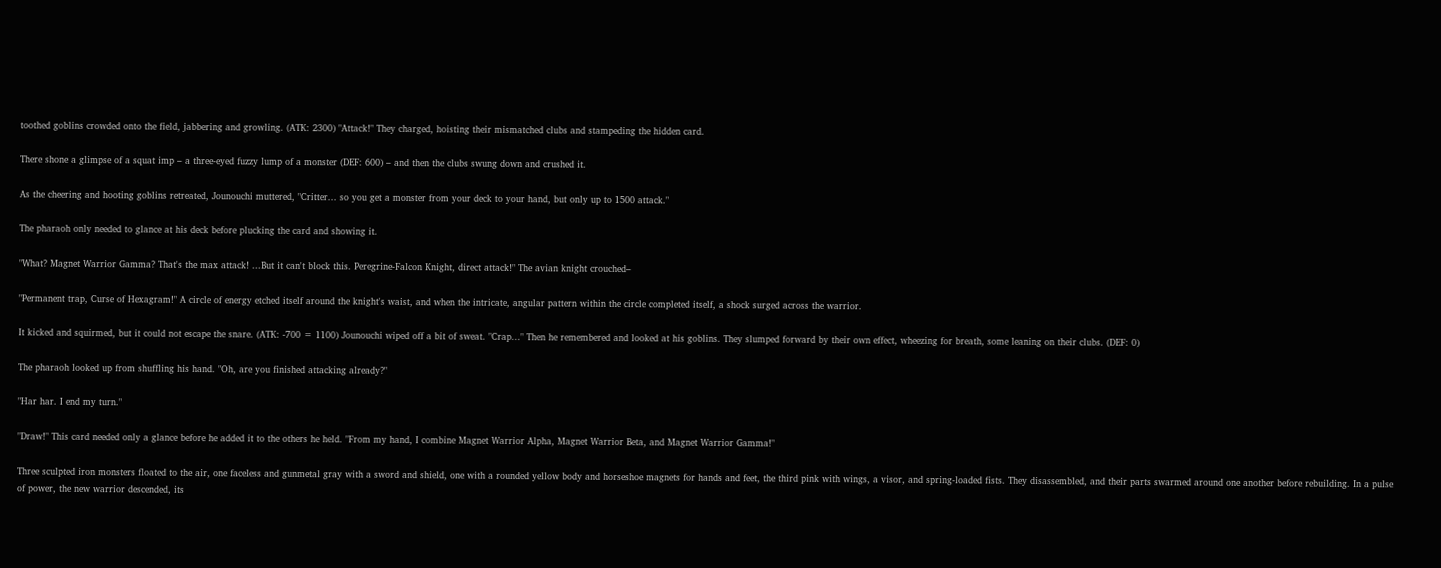toothed goblins crowded onto the field, jabbering and growling. (ATK: 2300) "Attack!" They charged, hoisting their mismatched clubs and stampeding the hidden card.

There shone a glimpse of a squat imp – a three-eyed fuzzy lump of a monster (DEF: 600) – and then the clubs swung down and crushed it.

As the cheering and hooting goblins retreated, Jounouchi muttered, "Critter... so you get a monster from your deck to your hand, but only up to 1500 attack."

The pharaoh only needed to glance at his deck before plucking the card and showing it.

"What? Magnet Warrior Gamma? That's the max attack! ...But it can't block this. Peregrine-Falcon Knight, direct attack!" The avian knight crouched–

"Permanent trap, Curse of Hexagram!" A circle of energy etched itself around the knight's waist, and when the intricate, angular pattern within the circle completed itself, a shock surged across the warrior.

It kicked and squirmed, but it could not escape the snare. (ATK: -700 = 1100) Jounouchi wiped off a bit of sweat. "Crap..." Then he remembered and looked at his goblins. They slumped forward by their own effect, wheezing for breath, some leaning on their clubs. (DEF: 0)

The pharaoh looked up from shuffling his hand. "Oh, are you finished attacking already?"

"Har har. I end my turn."

"Draw!" This card needed only a glance before he added it to the others he held. "From my hand, I combine Magnet Warrior Alpha, Magnet Warrior Beta, and Magnet Warrior Gamma!"

Three sculpted iron monsters floated to the air, one faceless and gunmetal gray with a sword and shield, one with a rounded yellow body and horseshoe magnets for hands and feet, the third pink with wings, a visor, and spring-loaded fists. They disassembled, and their parts swarmed around one another before rebuilding. In a pulse of power, the new warrior descended, its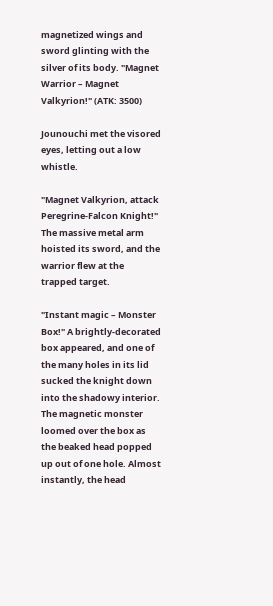magnetized wings and sword glinting with the silver of its body. "Magnet Warrior – Magnet Valkyrion!" (ATK: 3500)

Jounouchi met the visored eyes, letting out a low whistle.

"Magnet Valkyrion, attack Peregrine-Falcon Knight!" The massive metal arm hoisted its sword, and the warrior flew at the trapped target.

"Instant magic – Monster Box!" A brightly-decorated box appeared, and one of the many holes in its lid sucked the knight down into the shadowy interior. The magnetic monster loomed over the box as the beaked head popped up out of one hole. Almost instantly, the head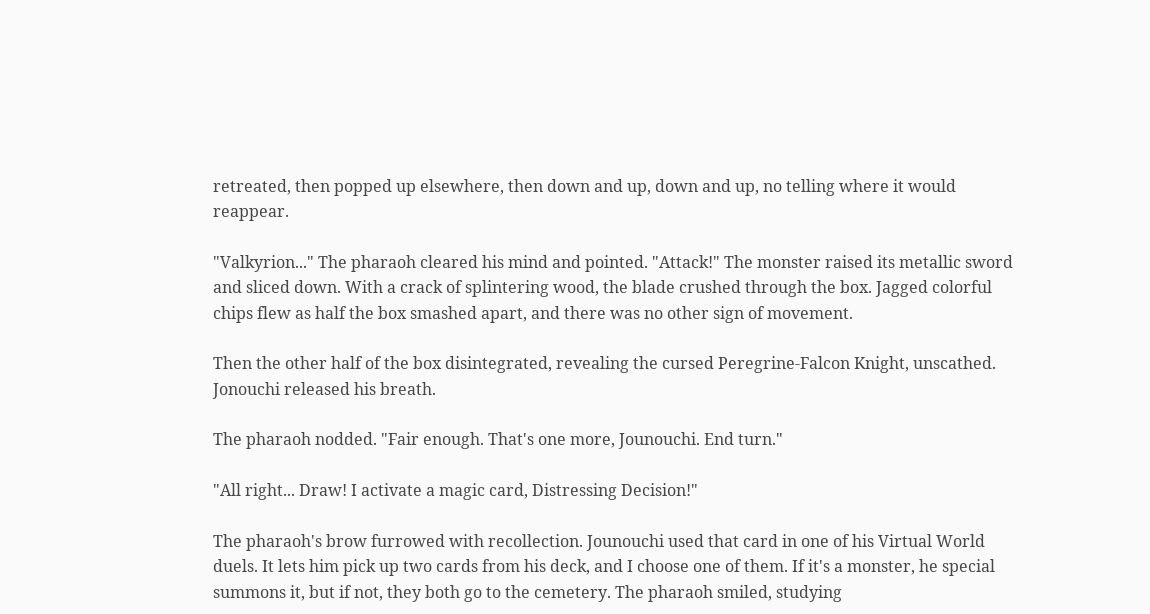retreated, then popped up elsewhere, then down and up, down and up, no telling where it would reappear.

"Valkyrion..." The pharaoh cleared his mind and pointed. "Attack!" The monster raised its metallic sword and sliced down. With a crack of splintering wood, the blade crushed through the box. Jagged colorful chips flew as half the box smashed apart, and there was no other sign of movement.

Then the other half of the box disintegrated, revealing the cursed Peregrine-Falcon Knight, unscathed. Jonouchi released his breath.

The pharaoh nodded. "Fair enough. That's one more, Jounouchi. End turn."

"All right... Draw! I activate a magic card, Distressing Decision!"

The pharaoh's brow furrowed with recollection. Jounouchi used that card in one of his Virtual World duels. It lets him pick up two cards from his deck, and I choose one of them. If it's a monster, he special summons it, but if not, they both go to the cemetery. The pharaoh smiled, studying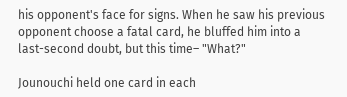his opponent's face for signs. When he saw his previous opponent choose a fatal card, he bluffed him into a last-second doubt, but this time– "What?"

Jounouchi held one card in each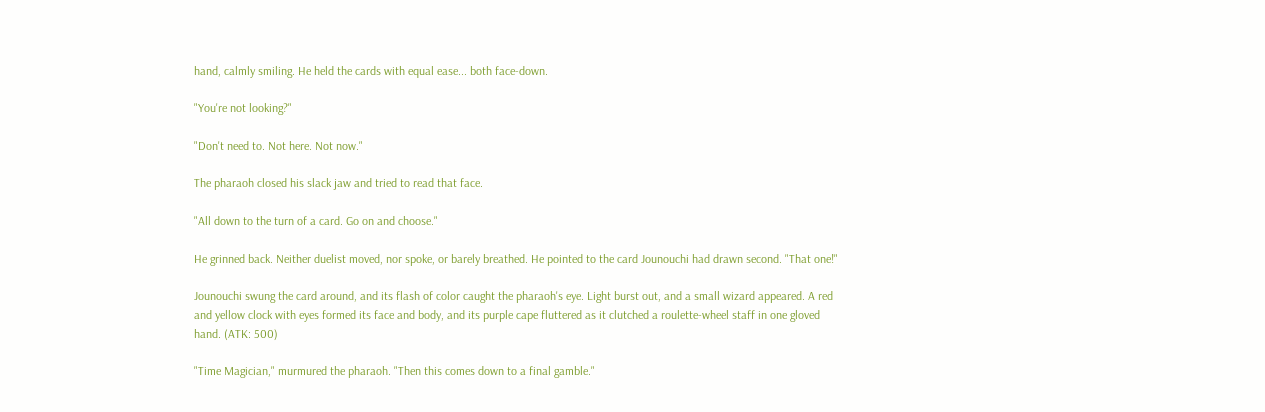hand, calmly smiling. He held the cards with equal ease... both face-down.

"You're not looking?"

"Don't need to. Not here. Not now."

The pharaoh closed his slack jaw and tried to read that face.

"All down to the turn of a card. Go on and choose."

He grinned back. Neither duelist moved, nor spoke, or barely breathed. He pointed to the card Jounouchi had drawn second. "That one!"

Jounouchi swung the card around, and its flash of color caught the pharaoh's eye. Light burst out, and a small wizard appeared. A red and yellow clock with eyes formed its face and body, and its purple cape fluttered as it clutched a roulette-wheel staff in one gloved hand. (ATK: 500)

"Time Magician," murmured the pharaoh. "Then this comes down to a final gamble."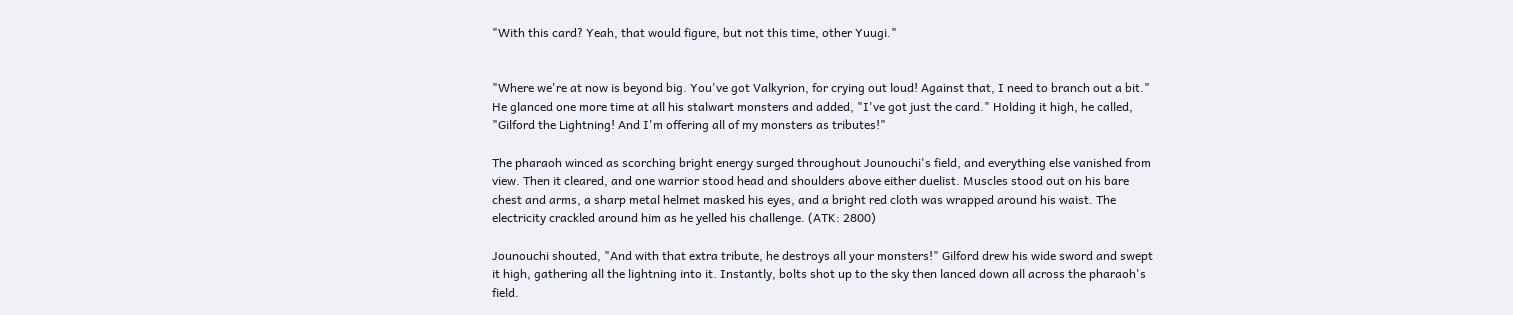"With this card? Yeah, that would figure, but not this time, other Yuugi."


"Where we're at now is beyond big. You've got Valkyrion, for crying out loud! Against that, I need to branch out a bit." He glanced one more time at all his stalwart monsters and added, "I've got just the card." Holding it high, he called, "Gilford the Lightning! And I'm offering all of my monsters as tributes!"

The pharaoh winced as scorching bright energy surged throughout Jounouchi's field, and everything else vanished from view. Then it cleared, and one warrior stood head and shoulders above either duelist. Muscles stood out on his bare chest and arms, a sharp metal helmet masked his eyes, and a bright red cloth was wrapped around his waist. The electricity crackled around him as he yelled his challenge. (ATK: 2800)

Jounouchi shouted, "And with that extra tribute, he destroys all your monsters!" Gilford drew his wide sword and swept it high, gathering all the lightning into it. Instantly, bolts shot up to the sky then lanced down all across the pharaoh's field.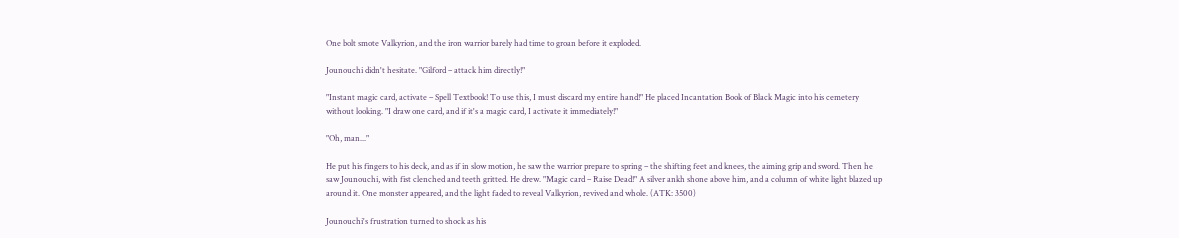One bolt smote Valkyrion, and the iron warrior barely had time to groan before it exploded.

Jounouchi didn't hesitate. "Gilford – attack him directly!"

"Instant magic card, activate – Spell Textbook! To use this, I must discard my entire hand!" He placed Incantation Book of Black Magic into his cemetery without looking. "I draw one card, and if it's a magic card, I activate it immediately!"

"Oh, man..."

He put his fingers to his deck, and as if in slow motion, he saw the warrior prepare to spring – the shifting feet and knees, the aiming grip and sword. Then he saw Jounouchi, with fist clenched and teeth gritted. He drew. "Magic card – Raise Dead!" A silver ankh shone above him, and a column of white light blazed up around it. One monster appeared, and the light faded to reveal Valkyrion, revived and whole. (ATK: 3500)

Jounouchi's frustration turned to shock as his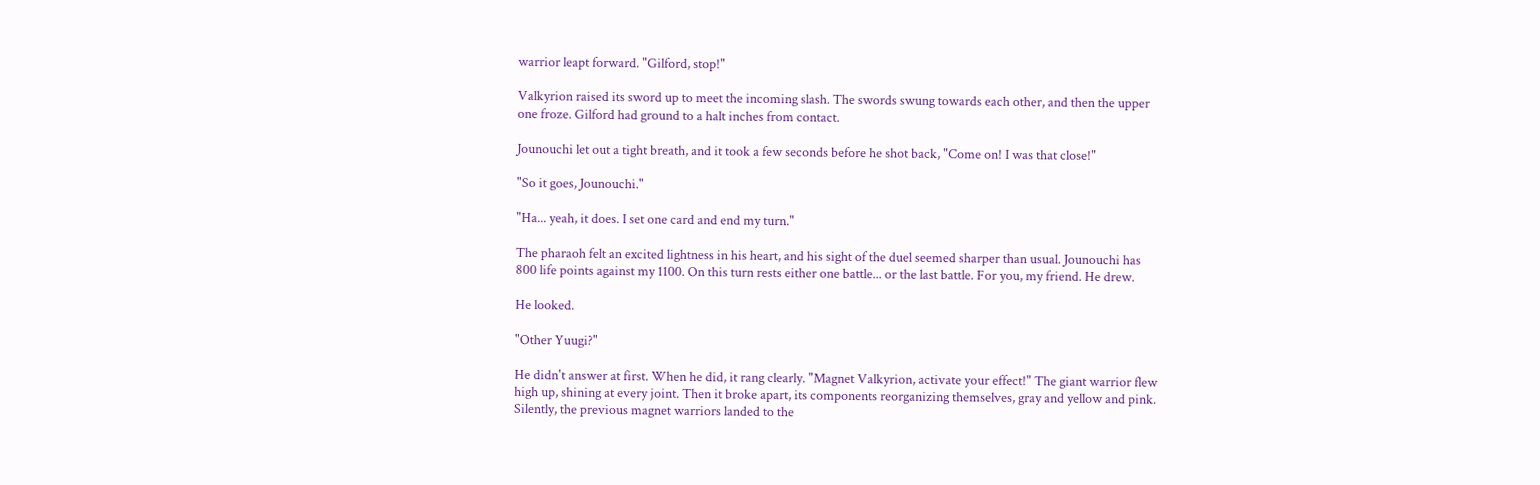warrior leapt forward. "Gilford, stop!"

Valkyrion raised its sword up to meet the incoming slash. The swords swung towards each other, and then the upper one froze. Gilford had ground to a halt inches from contact.

Jounouchi let out a tight breath, and it took a few seconds before he shot back, "Come on! I was that close!"

"So it goes, Jounouchi."

"Ha... yeah, it does. I set one card and end my turn."

The pharaoh felt an excited lightness in his heart, and his sight of the duel seemed sharper than usual. Jounouchi has 800 life points against my 1100. On this turn rests either one battle... or the last battle. For you, my friend. He drew.

He looked.

"Other Yuugi?"

He didn't answer at first. When he did, it rang clearly. "Magnet Valkyrion, activate your effect!" The giant warrior flew high up, shining at every joint. Then it broke apart, its components reorganizing themselves, gray and yellow and pink. Silently, the previous magnet warriors landed to the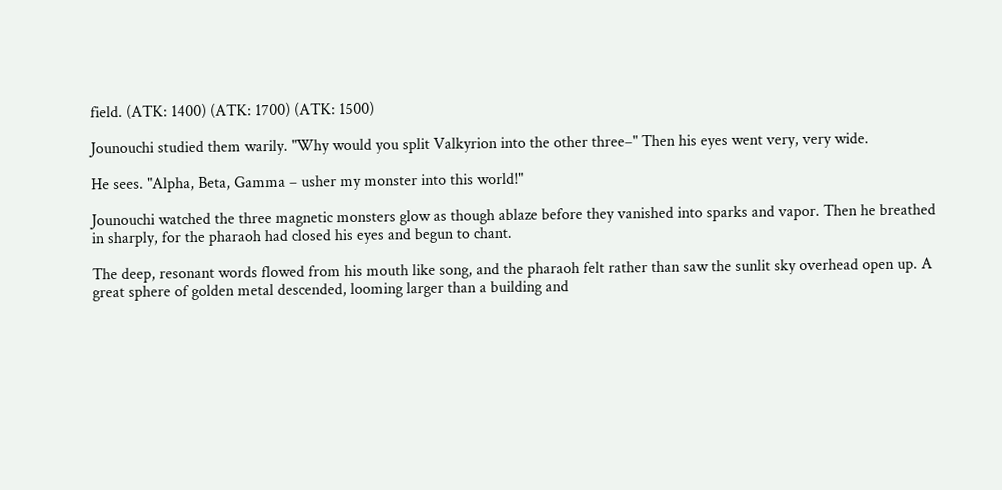field. (ATK: 1400) (ATK: 1700) (ATK: 1500)

Jounouchi studied them warily. "Why would you split Valkyrion into the other three–" Then his eyes went very, very wide.

He sees. "Alpha, Beta, Gamma – usher my monster into this world!"

Jounouchi watched the three magnetic monsters glow as though ablaze before they vanished into sparks and vapor. Then he breathed in sharply, for the pharaoh had closed his eyes and begun to chant.

The deep, resonant words flowed from his mouth like song, and the pharaoh felt rather than saw the sunlit sky overhead open up. A great sphere of golden metal descended, looming larger than a building and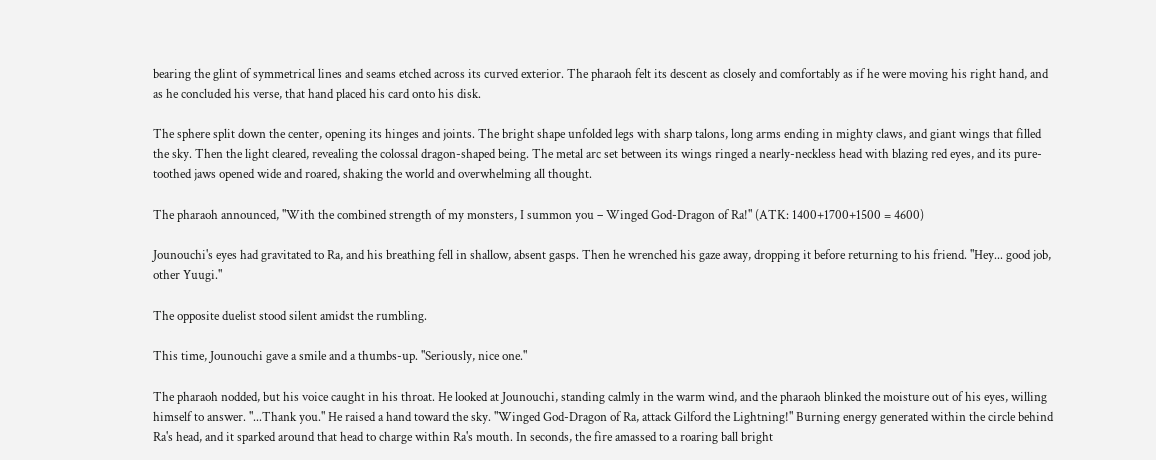bearing the glint of symmetrical lines and seams etched across its curved exterior. The pharaoh felt its descent as closely and comfortably as if he were moving his right hand, and as he concluded his verse, that hand placed his card onto his disk.

The sphere split down the center, opening its hinges and joints. The bright shape unfolded legs with sharp talons, long arms ending in mighty claws, and giant wings that filled the sky. Then the light cleared, revealing the colossal dragon-shaped being. The metal arc set between its wings ringed a nearly-neckless head with blazing red eyes, and its pure-toothed jaws opened wide and roared, shaking the world and overwhelming all thought.

The pharaoh announced, "With the combined strength of my monsters, I summon you – Winged God-Dragon of Ra!" (ATK: 1400+1700+1500 = 4600)

Jounouchi's eyes had gravitated to Ra, and his breathing fell in shallow, absent gasps. Then he wrenched his gaze away, dropping it before returning to his friend. "Hey... good job, other Yuugi."

The opposite duelist stood silent amidst the rumbling.

This time, Jounouchi gave a smile and a thumbs-up. "Seriously, nice one."

The pharaoh nodded, but his voice caught in his throat. He looked at Jounouchi, standing calmly in the warm wind, and the pharaoh blinked the moisture out of his eyes, willing himself to answer. "...Thank you." He raised a hand toward the sky. "Winged God-Dragon of Ra, attack Gilford the Lightning!" Burning energy generated within the circle behind Ra's head, and it sparked around that head to charge within Ra's mouth. In seconds, the fire amassed to a roaring ball bright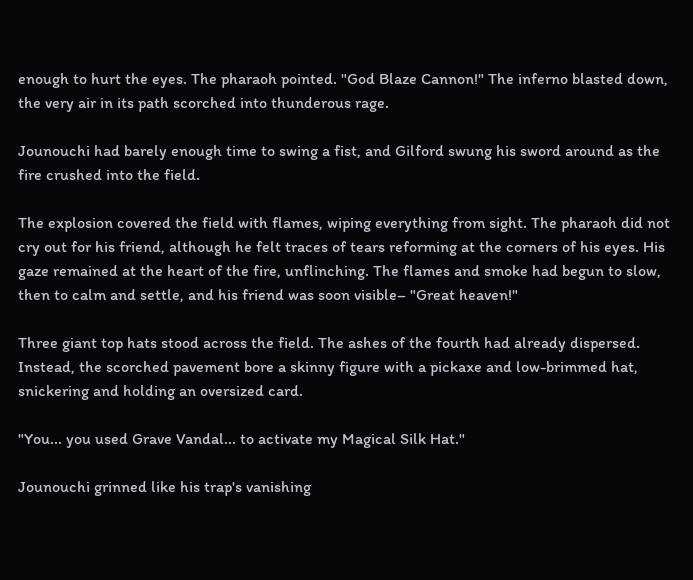enough to hurt the eyes. The pharaoh pointed. "God Blaze Cannon!" The inferno blasted down, the very air in its path scorched into thunderous rage.

Jounouchi had barely enough time to swing a fist, and Gilford swung his sword around as the fire crushed into the field.

The explosion covered the field with flames, wiping everything from sight. The pharaoh did not cry out for his friend, although he felt traces of tears reforming at the corners of his eyes. His gaze remained at the heart of the fire, unflinching. The flames and smoke had begun to slow, then to calm and settle, and his friend was soon visible– "Great heaven!"

Three giant top hats stood across the field. The ashes of the fourth had already dispersed. Instead, the scorched pavement bore a skinny figure with a pickaxe and low-brimmed hat, snickering and holding an oversized card.

"You... you used Grave Vandal... to activate my Magical Silk Hat."

Jounouchi grinned like his trap's vanishing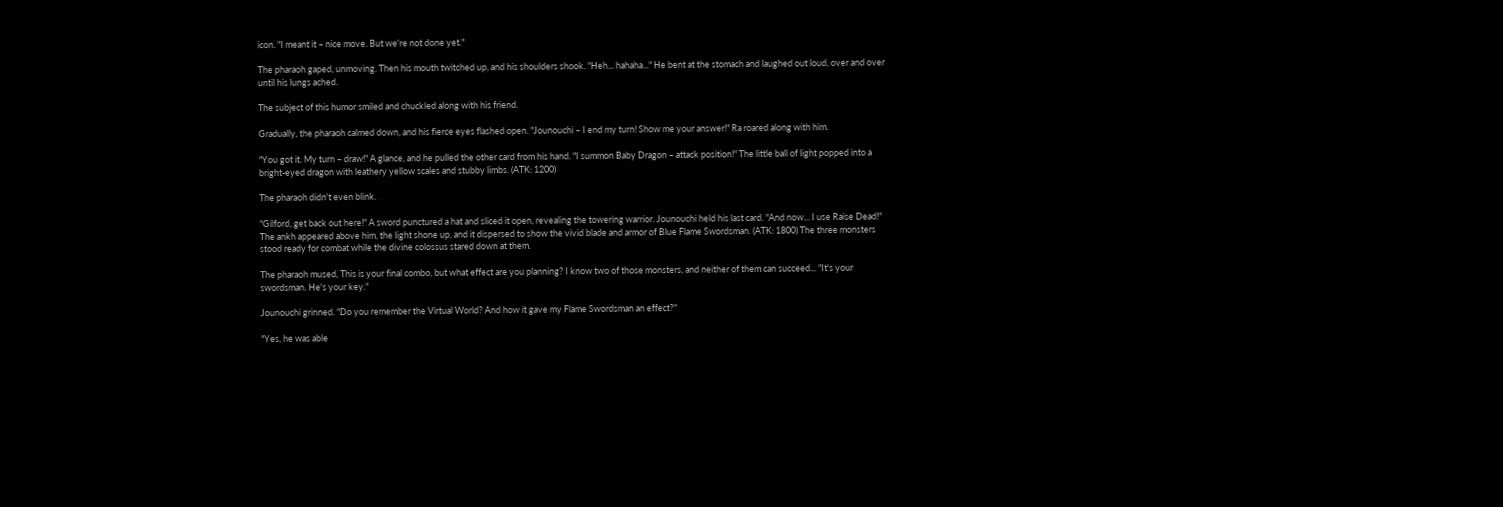icon. "I meant it – nice move. But we're not done yet."

The pharaoh gaped, unmoving. Then his mouth twitched up, and his shoulders shook. "Heh... hahaha..." He bent at the stomach and laughed out loud, over and over until his lungs ached.

The subject of this humor smiled and chuckled along with his friend.

Gradually, the pharaoh calmed down, and his fierce eyes flashed open. "Jounouchi – I end my turn! Show me your answer!" Ra roared along with him.

"You got it. My turn – draw!" A glance, and he pulled the other card from his hand. "I summon Baby Dragon – attack position!" The little ball of light popped into a bright-eyed dragon with leathery yellow scales and stubby limbs. (ATK: 1200)

The pharaoh didn't even blink.

"Gilford, get back out here!" A sword punctured a hat and sliced it open, revealing the towering warrior. Jounouchi held his last card. "And now... I use Raise Dead!" The ankh appeared above him, the light shone up, and it dispersed to show the vivid blade and armor of Blue Flame Swordsman. (ATK: 1800) The three monsters stood ready for combat while the divine colossus stared down at them.

The pharaoh mused, This is your final combo, but what effect are you planning? I know two of those monsters, and neither of them can succeed... "It's your swordsman. He's your key."

Jounouchi grinned. "Do you remember the Virtual World? And how it gave my Flame Swordsman an effect?"

"Yes, he was able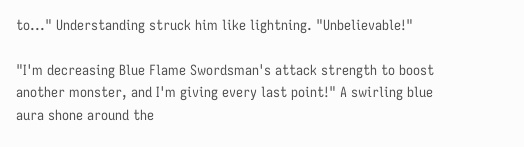to..." Understanding struck him like lightning. "Unbelievable!"

"I'm decreasing Blue Flame Swordsman's attack strength to boost another monster, and I'm giving every last point!" A swirling blue aura shone around the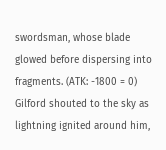swordsman, whose blade glowed before dispersing into fragments. (ATK: -1800 = 0) Gilford shouted to the sky as lightning ignited around him,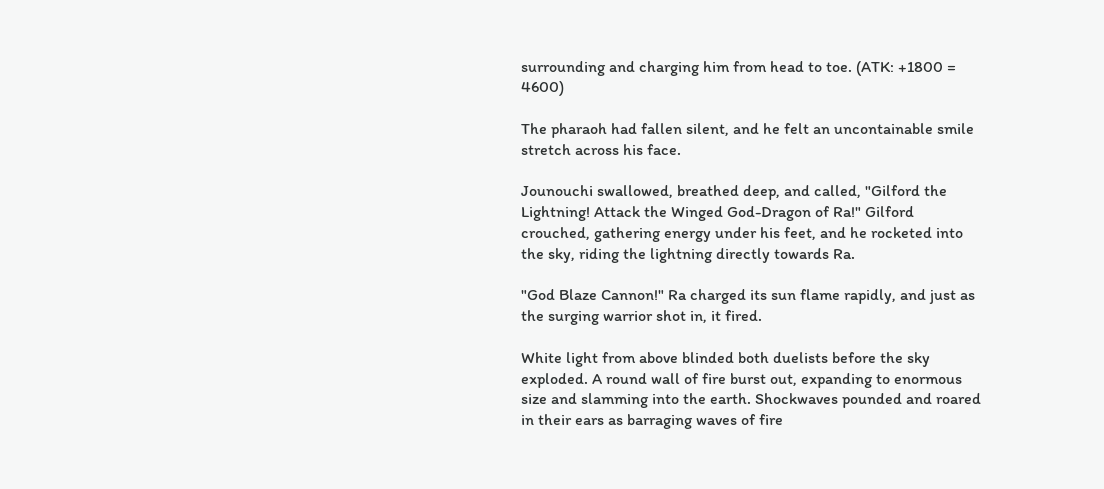surrounding and charging him from head to toe. (ATK: +1800 = 4600)

The pharaoh had fallen silent, and he felt an uncontainable smile stretch across his face.

Jounouchi swallowed, breathed deep, and called, "Gilford the Lightning! Attack the Winged God-Dragon of Ra!" Gilford crouched, gathering energy under his feet, and he rocketed into the sky, riding the lightning directly towards Ra.

"God Blaze Cannon!" Ra charged its sun flame rapidly, and just as the surging warrior shot in, it fired.

White light from above blinded both duelists before the sky exploded. A round wall of fire burst out, expanding to enormous size and slamming into the earth. Shockwaves pounded and roared in their ears as barraging waves of fire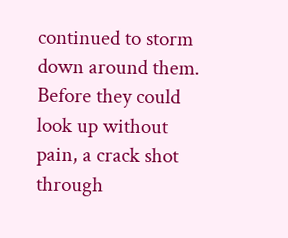continued to storm down around them. Before they could look up without pain, a crack shot through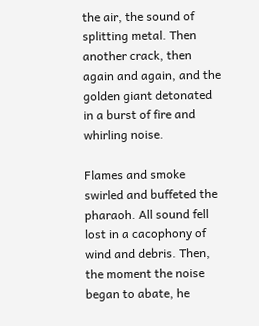the air, the sound of splitting metal. Then another crack, then again and again, and the golden giant detonated in a burst of fire and whirling noise.

Flames and smoke swirled and buffeted the pharaoh. All sound fell lost in a cacophony of wind and debris. Then, the moment the noise began to abate, he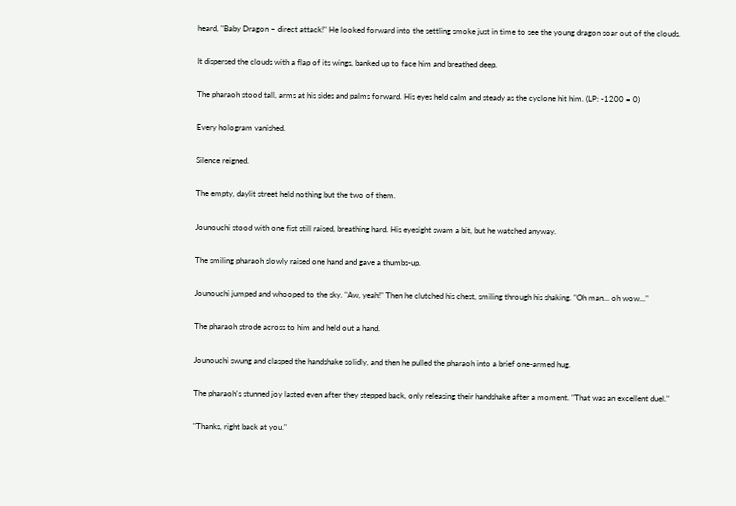heard, "Baby Dragon – direct attack!" He looked forward into the settling smoke just in time to see the young dragon soar out of the clouds.

It dispersed the clouds with a flap of its wings, banked up to face him and breathed deep.

The pharaoh stood tall, arms at his sides and palms forward. His eyes held calm and steady as the cyclone hit him. (LP: -1200 = 0)

Every hologram vanished.

Silence reigned.

The empty, daylit street held nothing but the two of them.

Jounouchi stood with one fist still raised, breathing hard. His eyesight swam a bit, but he watched anyway.

The smiling pharaoh slowly raised one hand and gave a thumbs-up.

Jounouchi jumped and whooped to the sky. "Aw, yeah!" Then he clutched his chest, smiling through his shaking. "Oh man... oh wow..."

The pharaoh strode across to him and held out a hand.

Jounouchi swung and clasped the handshake solidly, and then he pulled the pharaoh into a brief one-armed hug.

The pharaoh's stunned joy lasted even after they stepped back, only releasing their handshake after a moment. "That was an excellent duel."

"Thanks, right back at you."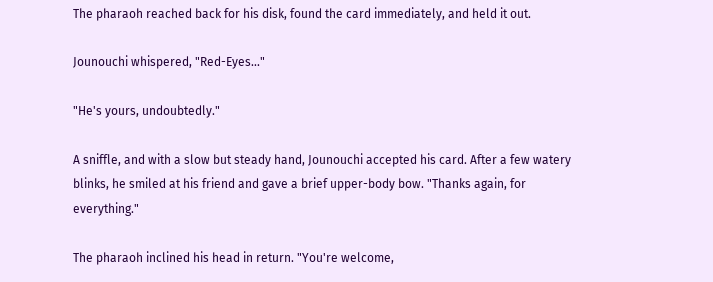The pharaoh reached back for his disk, found the card immediately, and held it out.

Jounouchi whispered, "Red-Eyes..."

"He's yours, undoubtedly."

A sniffle, and with a slow but steady hand, Jounouchi accepted his card. After a few watery blinks, he smiled at his friend and gave a brief upper-body bow. "Thanks again, for everything."

The pharaoh inclined his head in return. "You're welcome,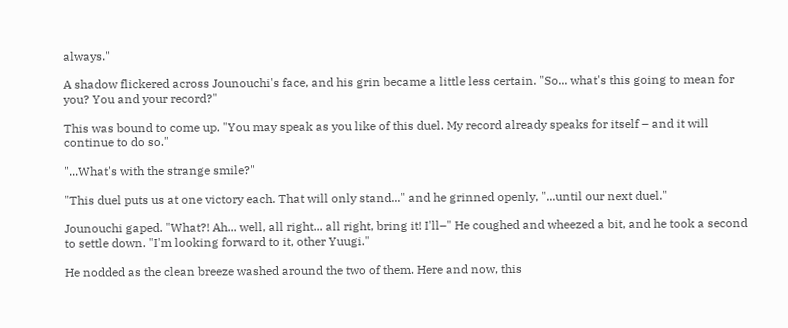always."

A shadow flickered across Jounouchi's face, and his grin became a little less certain. "So... what's this going to mean for you? You and your record?"

This was bound to come up. "You may speak as you like of this duel. My record already speaks for itself – and it will continue to do so."

"...What's with the strange smile?"

"This duel puts us at one victory each. That will only stand..." and he grinned openly, "...until our next duel."

Jounouchi gaped. "What?! Ah... well, all right... all right, bring it! I'll–" He coughed and wheezed a bit, and he took a second to settle down. "I'm looking forward to it, other Yuugi."

He nodded as the clean breeze washed around the two of them. Here and now, this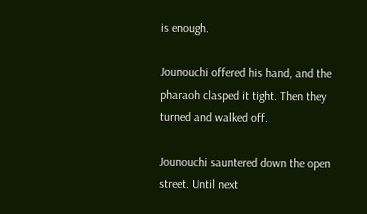is enough.

Jounouchi offered his hand, and the pharaoh clasped it tight. Then they turned and walked off.

Jounouchi sauntered down the open street. Until next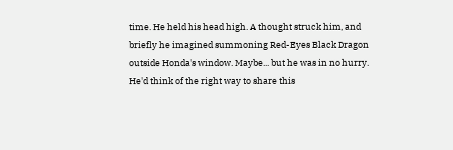time. He held his head high. A thought struck him, and briefly he imagined summoning Red-Eyes Black Dragon outside Honda's window. Maybe... but he was in no hurry. He'd think of the right way to share this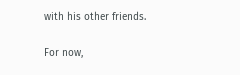with his other friends.

For now,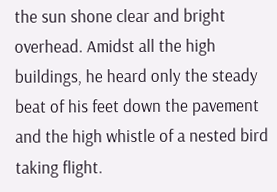the sun shone clear and bright overhead. Amidst all the high buildings, he heard only the steady beat of his feet down the pavement and the high whistle of a nested bird taking flight.